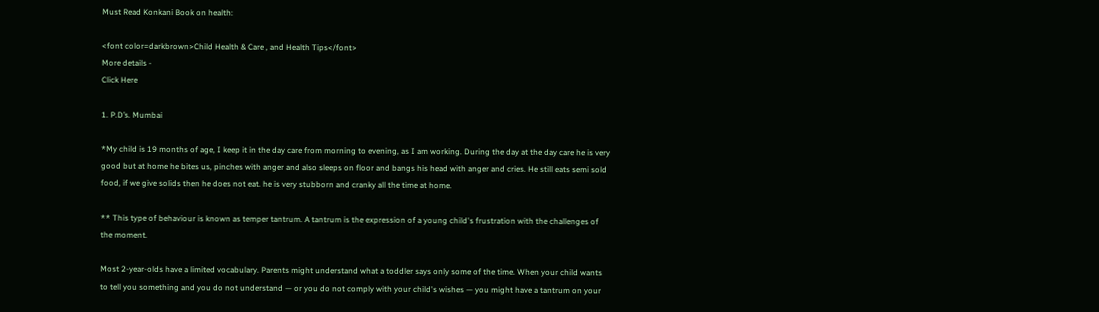Must Read Konkani Book on health:

<font color=darkbrown>Child Health & Care , and Health Tips</font>
More details -
Click Here

1. P.D’s. Mumbai

*My child is 19 months of age, I keep it in the day care from morning to evening, as I am working. During the day at the day care he is very good but at home he bites us, pinches with anger and also sleeps on floor and bangs his head with anger and cries. He still eats semi sold food, if we give solids then he does not eat. he is very stubborn and cranky all the time at home.

** This type of behaviour is known as temper tantrum. A tantrum is the expression of a young child's frustration with the challenges of the moment.

Most 2-year-olds have a limited vocabulary. Parents might understand what a toddler says only some of the time. When your child wants to tell you something and you do not understand — or you do not comply with your child's wishes — you might have a tantrum on your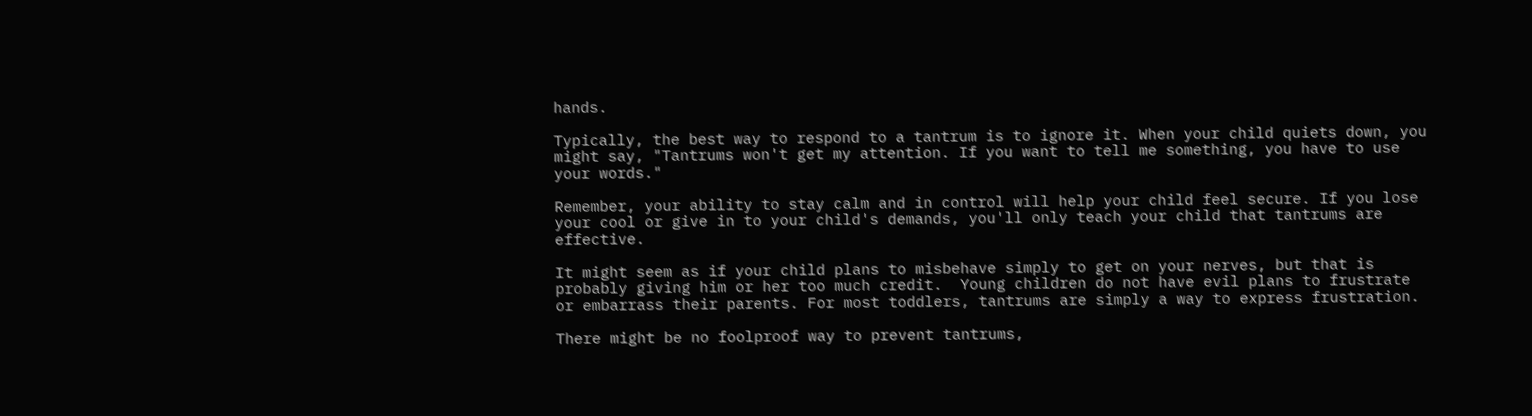hands.

Typically, the best way to respond to a tantrum is to ignore it. When your child quiets down, you might say, "Tantrums won't get my attention. If you want to tell me something, you have to use your words."

Remember, your ability to stay calm and in control will help your child feel secure. If you lose your cool or give in to your child's demands, you'll only teach your child that tantrums are effective.

It might seem as if your child plans to misbehave simply to get on your nerves, but that is probably giving him or her too much credit.  Young children do not have evil plans to frustrate or embarrass their parents. For most toddlers, tantrums are simply a way to express frustration.

There might be no foolproof way to prevent tantrums,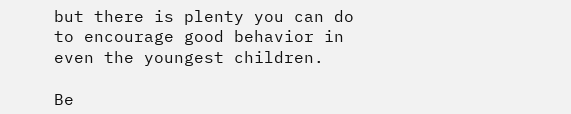but there is plenty you can do to encourage good behavior in even the youngest children.

Be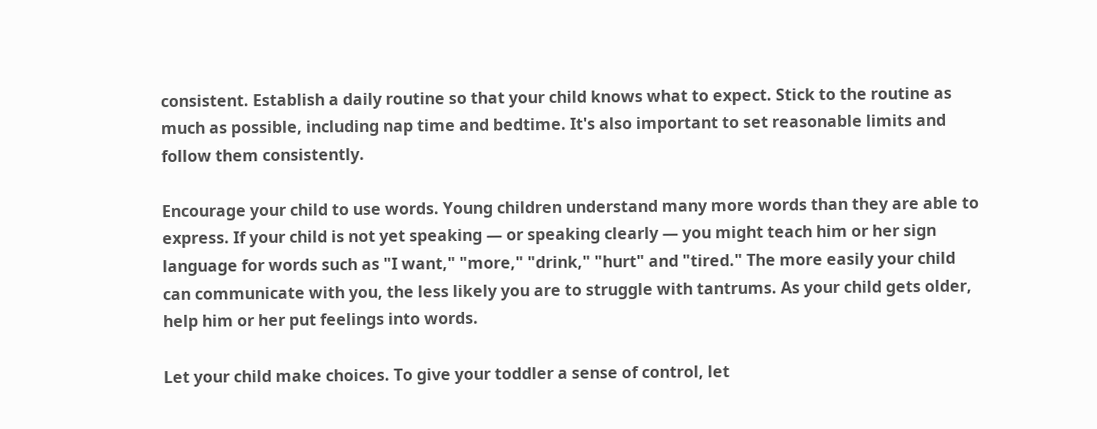consistent. Establish a daily routine so that your child knows what to expect. Stick to the routine as much as possible, including nap time and bedtime. It's also important to set reasonable limits and follow them consistently.

Encourage your child to use words. Young children understand many more words than they are able to express. If your child is not yet speaking — or speaking clearly — you might teach him or her sign language for words such as "I want," "more," "drink," "hurt" and "tired." The more easily your child can communicate with you, the less likely you are to struggle with tantrums. As your child gets older, help him or her put feelings into words.

Let your child make choices. To give your toddler a sense of control, let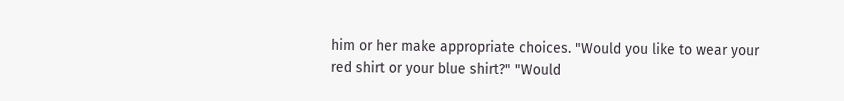him or her make appropriate choices. "Would you like to wear your red shirt or your blue shirt?" "Would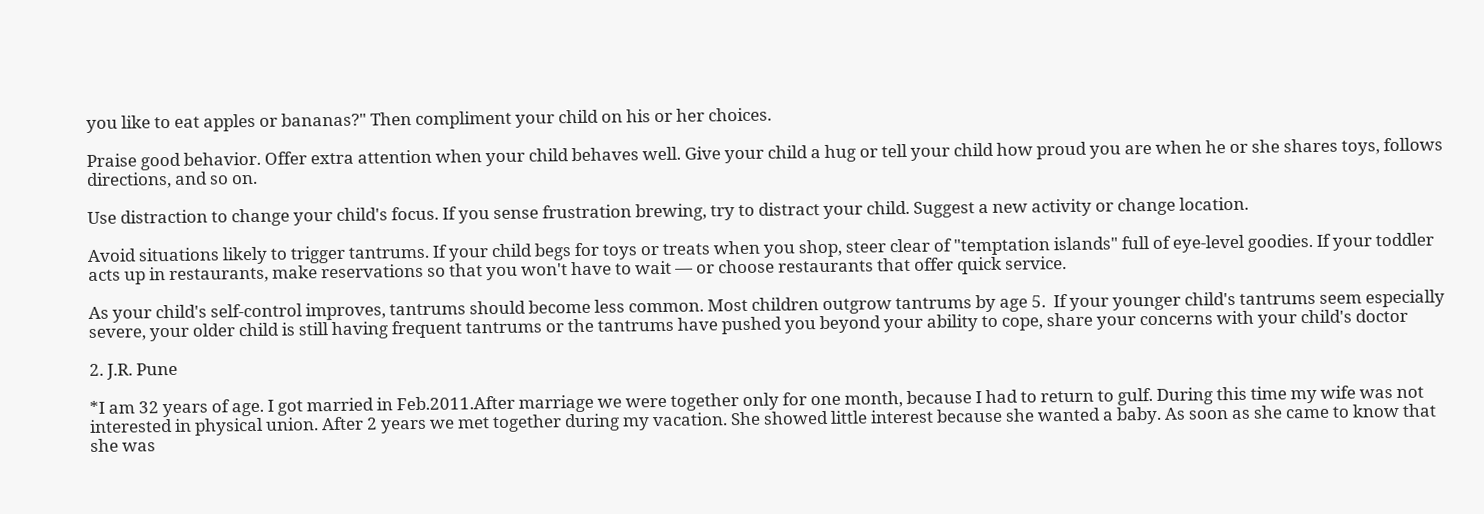you like to eat apples or bananas?" Then compliment your child on his or her choices.

Praise good behavior. Offer extra attention when your child behaves well. Give your child a hug or tell your child how proud you are when he or she shares toys, follows directions, and so on.

Use distraction to change your child's focus. If you sense frustration brewing, try to distract your child. Suggest a new activity or change location.

Avoid situations likely to trigger tantrums. If your child begs for toys or treats when you shop, steer clear of "temptation islands" full of eye-level goodies. If your toddler acts up in restaurants, make reservations so that you won't have to wait — or choose restaurants that offer quick service.

As your child's self-control improves, tantrums should become less common. Most children outgrow tantrums by age 5.  If your younger child's tantrums seem especially severe, your older child is still having frequent tantrums or the tantrums have pushed you beyond your ability to cope, share your concerns with your child's doctor

2. J.R. Pune

*I am 32 years of age. I got married in Feb.2011.After marriage we were together only for one month, because I had to return to gulf. During this time my wife was not interested in physical union. After 2 years we met together during my vacation. She showed little interest because she wanted a baby. As soon as she came to know that she was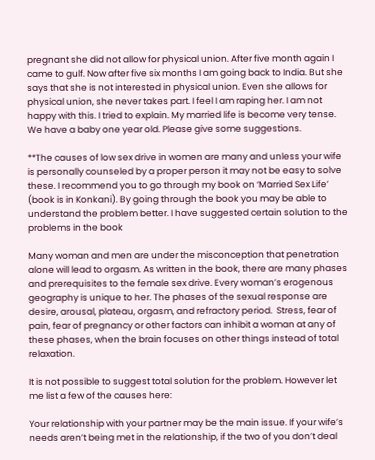pregnant she did not allow for physical union. After five month again I came to gulf. Now after five six months I am going back to India. But she says that she is not interested in physical union. Even she allows for physical union, she never takes part. I feel I am raping her. I am not happy with this. I tried to explain. My married life is become very tense. We have a baby one year old. Please give some suggestions.

**The causes of low sex drive in women are many and unless your wife is personally counseled by a proper person it may not be easy to solve these. I recommend you to go through my book on ‘Married Sex Life’ (book is in Konkani). By going through the book you may be able to understand the problem better. I have suggested certain solution to the problems in the book

Many woman and men are under the misconception that penetration alone will lead to orgasm. As written in the book, there are many phases and prerequisites to the female sex drive. Every woman’s erogenous geography is unique to her. The phases of the sexual response are desire, arousal, plateau, orgasm, and refractory period.  Stress, fear of pain, fear of pregnancy or other factors can inhibit a woman at any of these phases, when the brain focuses on other things instead of total relaxation.

It is not possible to suggest total solution for the problem. However let me list a few of the causes here:

Your relationship with your partner may be the main issue. If your wife’s needs aren’t being met in the relationship, if the two of you don’t deal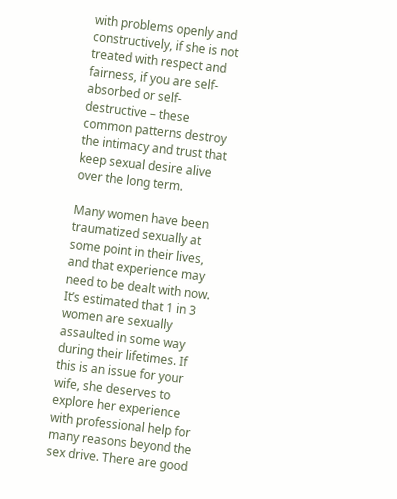with problems openly and constructively, if she is not treated with respect and fairness, if you are self-absorbed or self-destructive – these common patterns destroy the intimacy and trust that keep sexual desire alive over the long term.

Many women have been traumatized sexually at some point in their lives, and that experience may need to be dealt with now. It’s estimated that 1 in 3 women are sexually assaulted in some way during their lifetimes. If this is an issue for your wife, she deserves to explore her experience with professional help for many reasons beyond the sex drive. There are good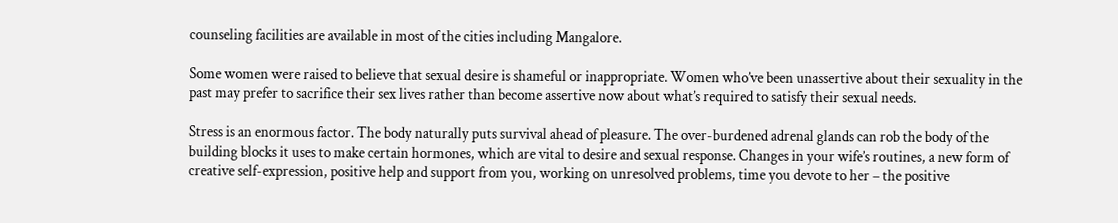counseling facilities are available in most of the cities including Mangalore.

Some women were raised to believe that sexual desire is shameful or inappropriate. Women who’ve been unassertive about their sexuality in the past may prefer to sacrifice their sex lives rather than become assertive now about what’s required to satisfy their sexual needs.

Stress is an enormous factor. The body naturally puts survival ahead of pleasure. The over-burdened adrenal glands can rob the body of the building blocks it uses to make certain hormones, which are vital to desire and sexual response. Changes in your wife’s routines, a new form of creative self-expression, positive help and support from you, working on unresolved problems, time you devote to her – the positive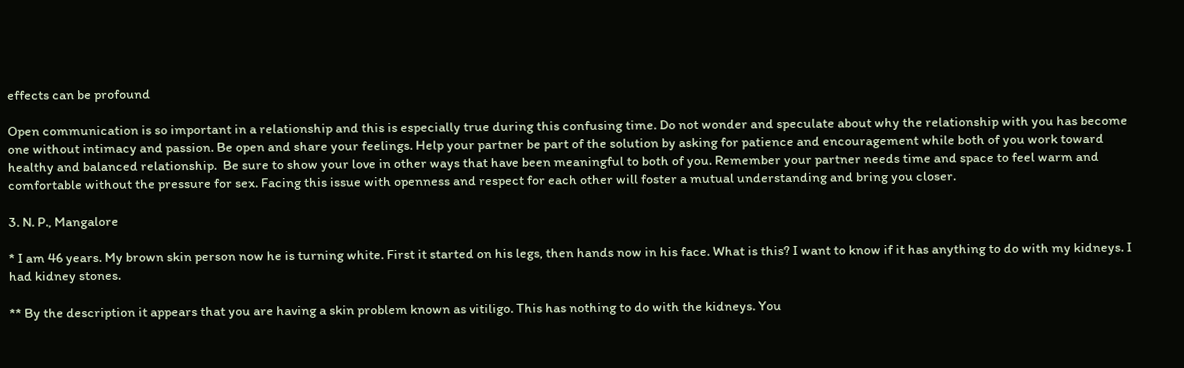effects can be profound

Open communication is so important in a relationship and this is especially true during this confusing time. Do not wonder and speculate about why the relationship with you has become one without intimacy and passion. Be open and share your feelings. Help your partner be part of the solution by asking for patience and encouragement while both of you work toward healthy and balanced relationship.  Be sure to show your love in other ways that have been meaningful to both of you. Remember your partner needs time and space to feel warm and comfortable without the pressure for sex. Facing this issue with openness and respect for each other will foster a mutual understanding and bring you closer.

3. N. P., Mangalore

* I am 46 years. My brown skin person now he is turning white. First it started on his legs, then hands now in his face. What is this? I want to know if it has anything to do with my kidneys. I had kidney stones.

** By the description it appears that you are having a skin problem known as vitiligo. This has nothing to do with the kidneys. You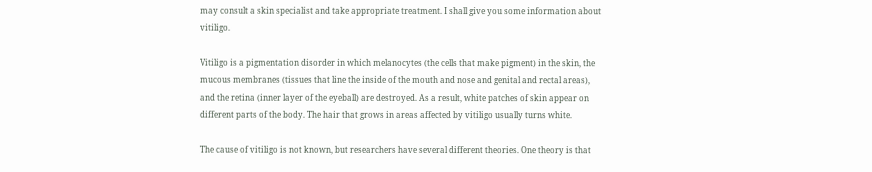may consult a skin specialist and take appropriate treatment. I shall give you some information about vitiligo.

Vitiligo is a pigmentation disorder in which melanocytes (the cells that make pigment) in the skin, the mucous membranes (tissues that line the inside of the mouth and nose and genital and rectal areas), and the retina (inner layer of the eyeball) are destroyed. As a result, white patches of skin appear on different parts of the body. The hair that grows in areas affected by vitiligo usually turns white.

The cause of vitiligo is not known, but researchers have several different theories. One theory is that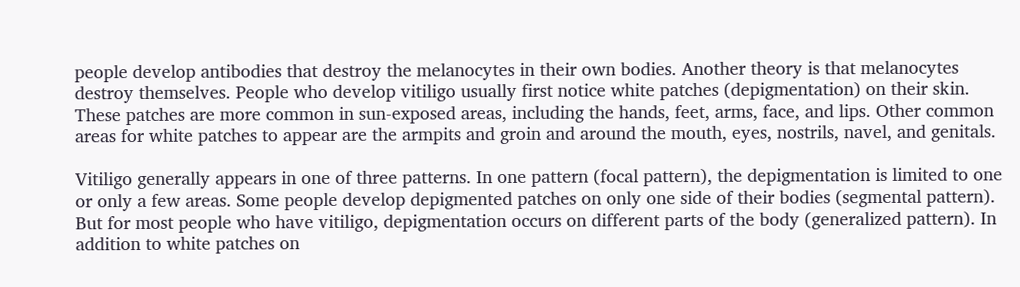people develop antibodies that destroy the melanocytes in their own bodies. Another theory is that melanocytes destroy themselves. People who develop vitiligo usually first notice white patches (depigmentation) on their skin. These patches are more common in sun-exposed areas, including the hands, feet, arms, face, and lips. Other common areas for white patches to appear are the armpits and groin and around the mouth, eyes, nostrils, navel, and genitals.

Vitiligo generally appears in one of three patterns. In one pattern (focal pattern), the depigmentation is limited to one or only a few areas. Some people develop depigmented patches on only one side of their bodies (segmental pattern). But for most people who have vitiligo, depigmentation occurs on different parts of the body (generalized pattern). In addition to white patches on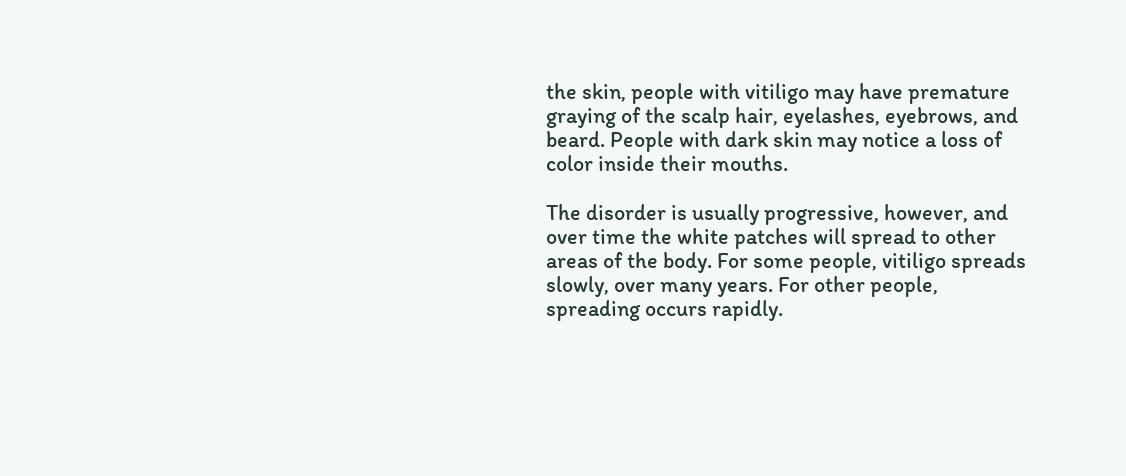the skin, people with vitiligo may have premature graying of the scalp hair, eyelashes, eyebrows, and beard. People with dark skin may notice a loss of color inside their mouths.

The disorder is usually progressive, however, and over time the white patches will spread to other areas of the body. For some people, vitiligo spreads slowly, over many years. For other people, spreading occurs rapidly.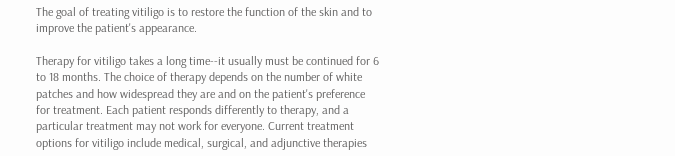The goal of treating vitiligo is to restore the function of the skin and to improve the patient's appearance.

Therapy for vitiligo takes a long time--it usually must be continued for 6 to 18 months. The choice of therapy depends on the number of white patches and how widespread they are and on the patient's preference for treatment. Each patient responds differently to therapy, and a particular treatment may not work for everyone. Current treatment options for vitiligo include medical, surgical, and adjunctive therapies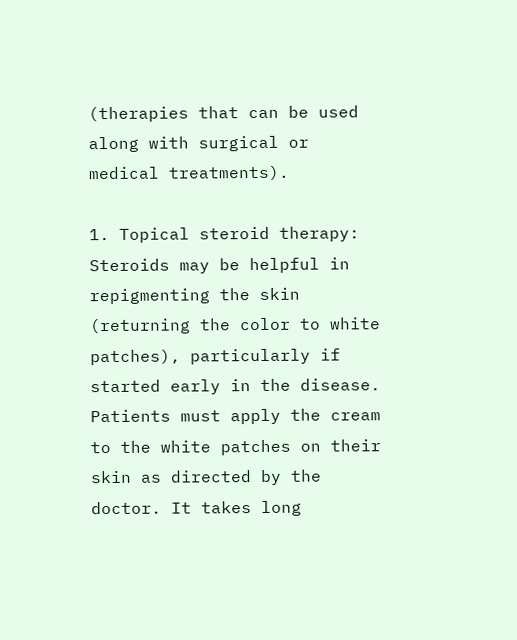(therapies that can be used along with surgical or medical treatments).

1. Topical steroid therapy: Steroids may be helpful in repigmenting the skin (returning the color to white patches), particularly if started early in the disease. Patients must apply the cream to the white patches on their skin as directed by the doctor. It takes long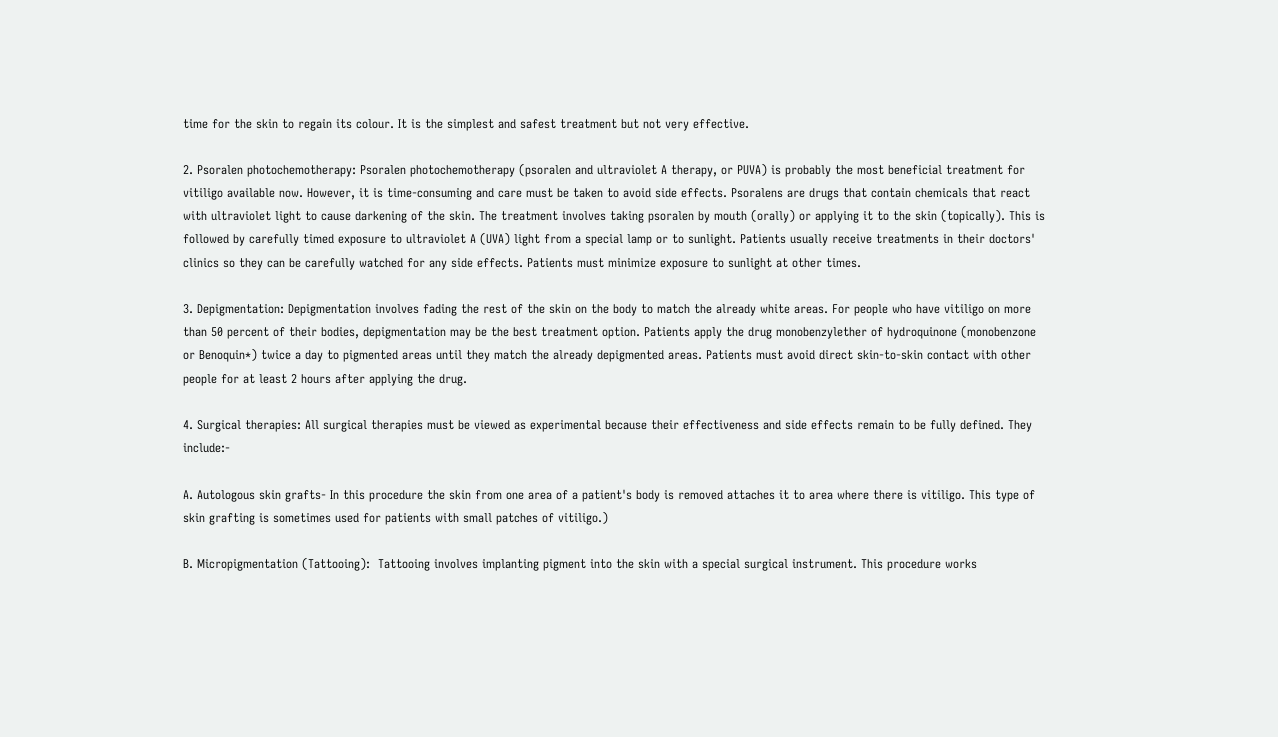time for the skin to regain its colour. It is the simplest and safest treatment but not very effective.

2. Psoralen photochemotherapy: Psoralen photochemotherapy (psoralen and ultraviolet A therapy, or PUVA) is probably the most beneficial treatment for vitiligo available now. However, it is time-consuming and care must be taken to avoid side effects. Psoralens are drugs that contain chemicals that react with ultraviolet light to cause darkening of the skin. The treatment involves taking psoralen by mouth (orally) or applying it to the skin (topically). This is followed by carefully timed exposure to ultraviolet A (UVA) light from a special lamp or to sunlight. Patients usually receive treatments in their doctors' clinics so they can be carefully watched for any side effects. Patients must minimize exposure to sunlight at other times.

3. Depigmentation: Depigmentation involves fading the rest of the skin on the body to match the already white areas. For people who have vitiligo on more than 50 percent of their bodies, depigmentation may be the best treatment option. Patients apply the drug monobenzylether of hydroquinone (monobenzone or Benoquin*) twice a day to pigmented areas until they match the already depigmented areas. Patients must avoid direct skin-to-skin contact with other people for at least 2 hours after applying the drug.

4. Surgical therapies: All surgical therapies must be viewed as experimental because their effectiveness and side effects remain to be fully defined. They include:-

A. Autologous skin grafts- In this procedure the skin from one area of a patient's body is removed attaches it to area where there is vitiligo. This type of skin grafting is sometimes used for patients with small patches of vitiligo.)

B. Micropigmentation (Tattooing):  Tattooing involves implanting pigment into the skin with a special surgical instrument. This procedure works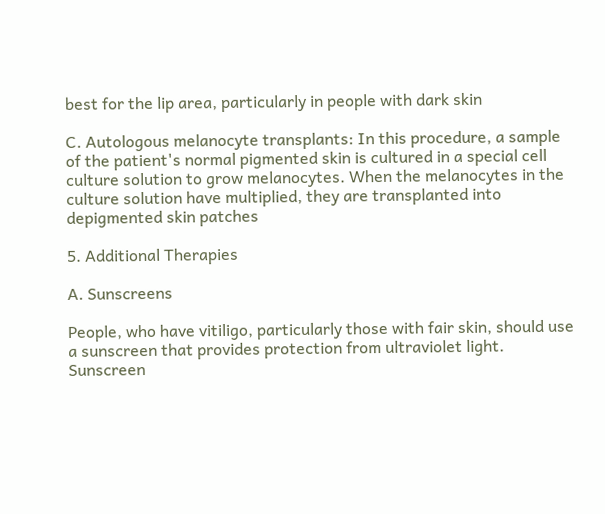best for the lip area, particularly in people with dark skin

C. Autologous melanocyte transplants: In this procedure, a sample of the patient's normal pigmented skin is cultured in a special cell culture solution to grow melanocytes. When the melanocytes in the culture solution have multiplied, they are transplanted into depigmented skin patches

5. Additional Therapies

A. Sunscreens

People, who have vitiligo, particularly those with fair skin, should use a sunscreen that provides protection from ultraviolet light. Sunscreen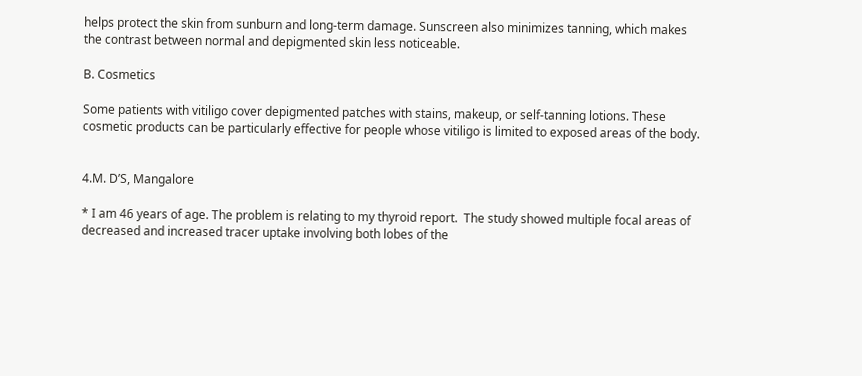helps protect the skin from sunburn and long-term damage. Sunscreen also minimizes tanning, which makes the contrast between normal and depigmented skin less noticeable.

B. Cosmetics

Some patients with vitiligo cover depigmented patches with stains, makeup, or self-tanning lotions. These cosmetic products can be particularly effective for people whose vitiligo is limited to exposed areas of the body.


4.M. D’S, Mangalore

* I am 46 years of age. The problem is relating to my thyroid report.  The study showed multiple focal areas of decreased and increased tracer uptake involving both lobes of the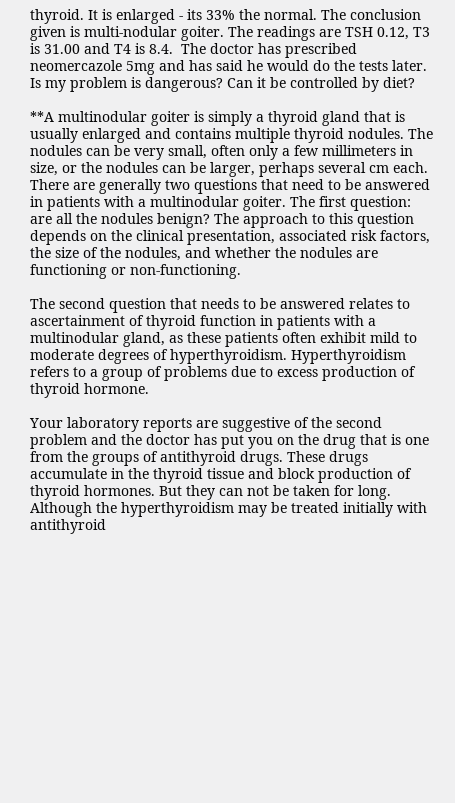thyroid. It is enlarged - its 33% the normal. The conclusion given is multi-nodular goiter. The readings are TSH 0.12, T3 is 31.00 and T4 is 8.4.  The doctor has prescribed neomercazole 5mg and has said he would do the tests later. Is my problem is dangerous? Can it be controlled by diet?

**A multinodular goiter is simply a thyroid gland that is usually enlarged and contains multiple thyroid nodules. The nodules can be very small, often only a few millimeters in size, or the nodules can be larger, perhaps several cm each. There are generally two questions that need to be answered in patients with a multinodular goiter. The first question: are all the nodules benign? The approach to this question depends on the clinical presentation, associated risk factors, the size of the nodules, and whether the nodules are functioning or non-functioning.

The second question that needs to be answered relates to ascertainment of thyroid function in patients with a multinodular gland, as these patients often exhibit mild to moderate degrees of hyperthyroidism. Hyperthyroidism refers to a group of problems due to excess production of thyroid hormone.

Your laboratory reports are suggestive of the second problem and the doctor has put you on the drug that is one from the groups of antithyroid drugs. These drugs accumulate in the thyroid tissue and block production of thyroid hormones. But they can not be taken for long. Although the hyperthyroidism may be treated initially with antithyroid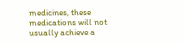medicines, these medications will not usually achieve a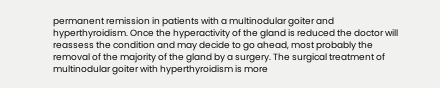permanent remission in patients with a multinodular goiter and hyperthyroidism. Once the hyperactivity of the gland is reduced the doctor will reassess the condition and may decide to go ahead, most probably the removal of the majority of the gland by a surgery. The surgical treatment of multinodular goiter with hyperthyroidism is more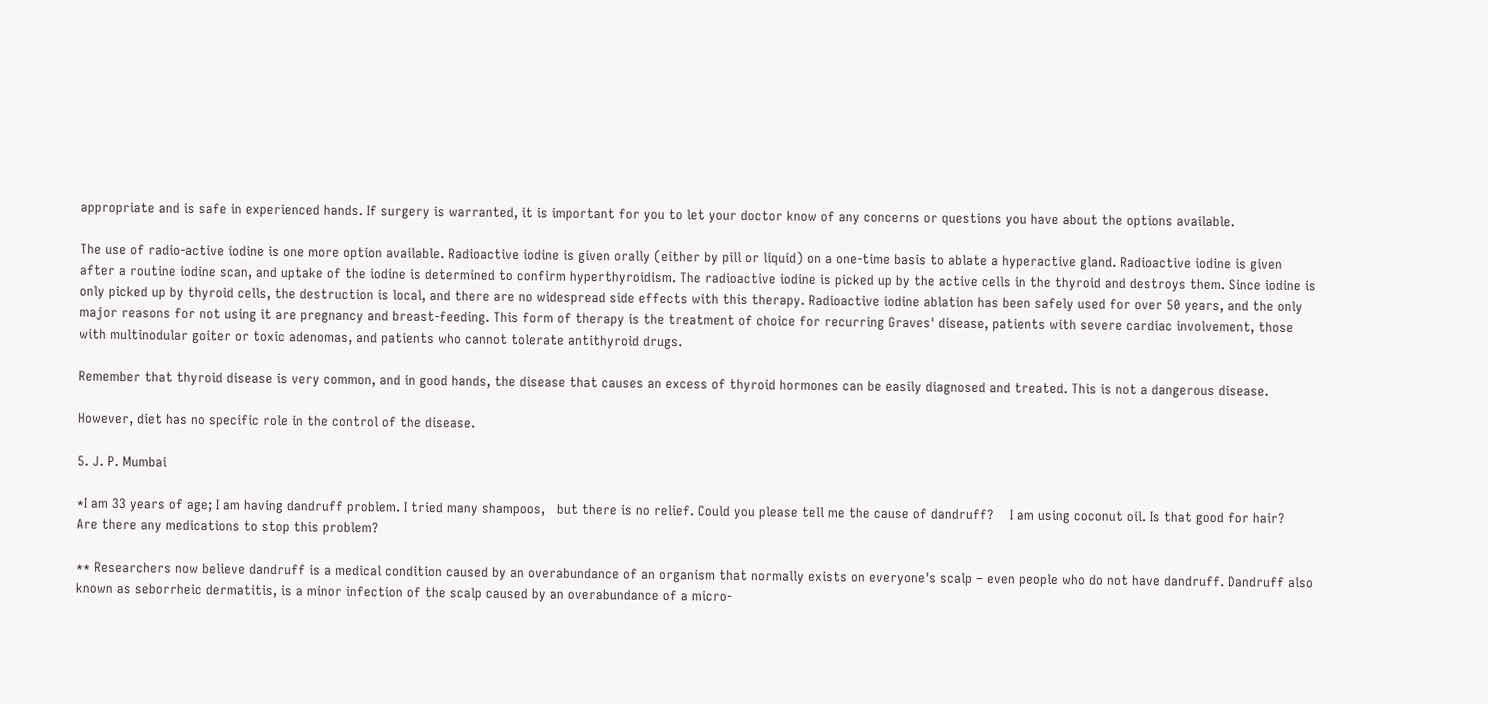appropriate and is safe in experienced hands. If surgery is warranted, it is important for you to let your doctor know of any concerns or questions you have about the options available.

The use of radio-active iodine is one more option available. Radioactive iodine is given orally (either by pill or liquid) on a one-time basis to ablate a hyperactive gland. Radioactive iodine is given after a routine iodine scan, and uptake of the iodine is determined to confirm hyperthyroidism. The radioactive iodine is picked up by the active cells in the thyroid and destroys them. Since iodine is only picked up by thyroid cells, the destruction is local, and there are no widespread side effects with this therapy. Radioactive iodine ablation has been safely used for over 50 years, and the only major reasons for not using it are pregnancy and breast-feeding. This form of therapy is the treatment of choice for recurring Graves' disease, patients with severe cardiac involvement, those with multinodular goiter or toxic adenomas, and patients who cannot tolerate antithyroid drugs.

Remember that thyroid disease is very common, and in good hands, the disease that causes an excess of thyroid hormones can be easily diagnosed and treated. This is not a dangerous disease.

However, diet has no specific role in the control of the disease.

5. J. P. Mumbai

*I am 33 years of age; I am having dandruff problem. I tried many shampoos,   but there is no relief. Could you please tell me the cause of dandruff?    I am using coconut oil. Is that good for hair?   Are there any medications to stop this problem?

** Researchers now believe dandruff is a medical condition caused by an overabundance of an organism that normally exists on everyone's scalp – even people who do not have dandruff. Dandruff also known as seborrheic dermatitis, is a minor infection of the scalp caused by an overabundance of a micro-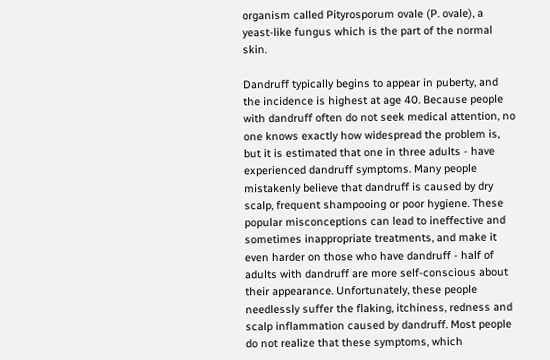organism called Pityrosporum ovale (P. ovale), a yeast-like fungus which is the part of the normal skin.

Dandruff typically begins to appear in puberty, and the incidence is highest at age 40. Because people with dandruff often do not seek medical attention, no one knows exactly how widespread the problem is, but it is estimated that one in three adults - have experienced dandruff symptoms. Many people mistakenly believe that dandruff is caused by dry scalp, frequent shampooing or poor hygiene. These popular misconceptions can lead to ineffective and sometimes inappropriate treatments, and make it even harder on those who have dandruff - half of adults with dandruff are more self-conscious about their appearance. Unfortunately, these people needlessly suffer the flaking, itchiness, redness and scalp inflammation caused by dandruff. Most people do not realize that these symptoms, which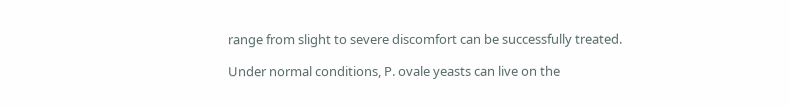range from slight to severe discomfort can be successfully treated.

Under normal conditions, P. ovale yeasts can live on the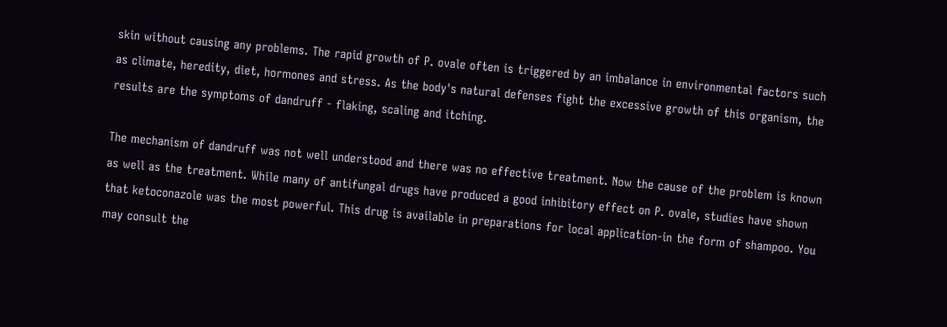skin without causing any problems. The rapid growth of P. ovale often is triggered by an imbalance in environmental factors such as climate, heredity, diet, hormones and stress. As the body's natural defenses fight the excessive growth of this organism, the results are the symptoms of dandruff - flaking, scaling and itching.

The mechanism of dandruff was not well understood and there was no effective treatment. Now the cause of the problem is known as well as the treatment. While many of antifungal drugs have produced a good inhibitory effect on P. ovale, studies have shown that ketoconazole was the most powerful. This drug is available in preparations for local application-in the form of shampoo. You may consult the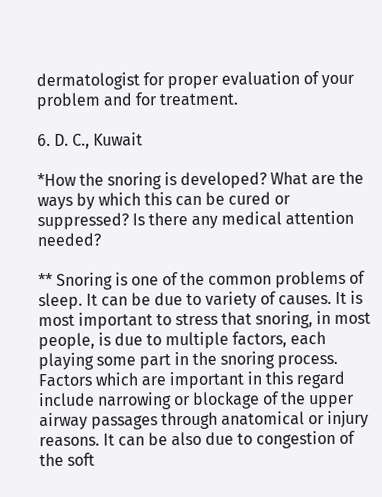dermatologist for proper evaluation of your problem and for treatment.

6. D. C., Kuwait

*How the snoring is developed? What are the ways by which this can be cured or suppressed? Is there any medical attention needed?

** Snoring is one of the common problems of sleep. It can be due to variety of causes. It is most important to stress that snoring, in most people, is due to multiple factors, each playing some part in the snoring process. Factors which are important in this regard include narrowing or blockage of the upper airway passages through anatomical or injury reasons. It can be also due to congestion of the soft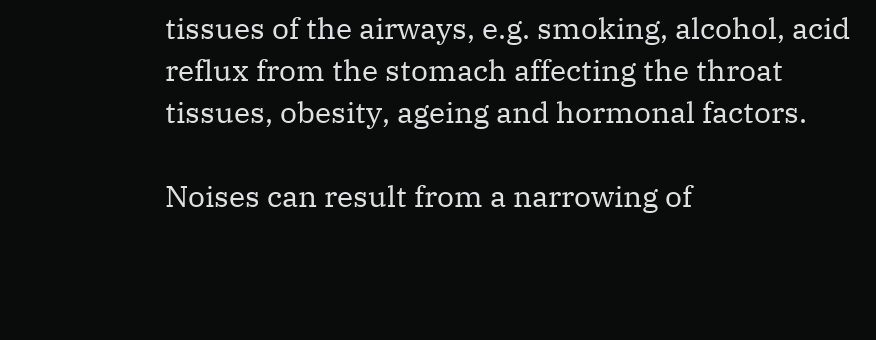tissues of the airways, e.g. smoking, alcohol, acid reflux from the stomach affecting the throat tissues, obesity, ageing and hormonal factors.

Noises can result from a narrowing of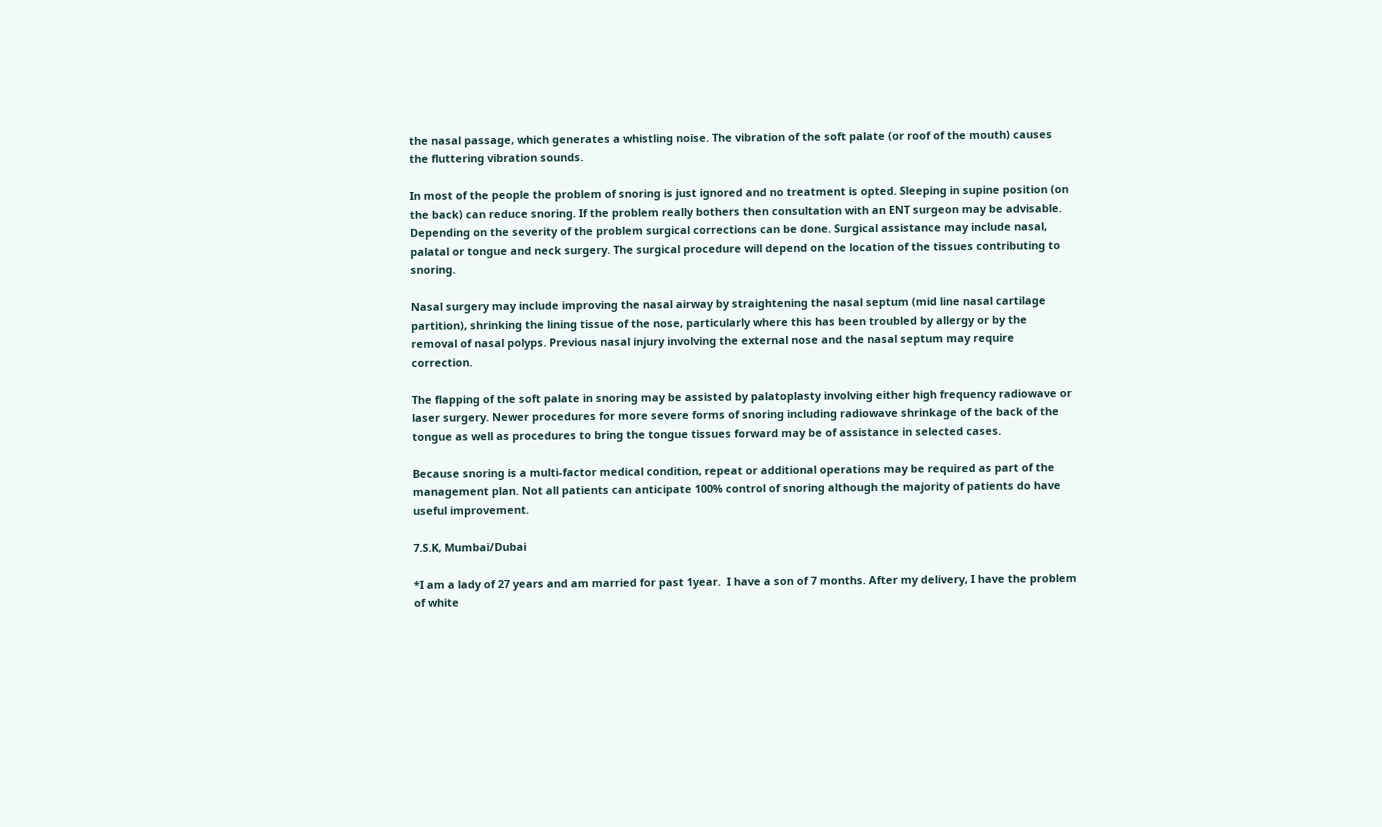the nasal passage, which generates a whistling noise. The vibration of the soft palate (or roof of the mouth) causes the fluttering vibration sounds.

In most of the people the problem of snoring is just ignored and no treatment is opted. Sleeping in supine position (on the back) can reduce snoring. If the problem really bothers then consultation with an ENT surgeon may be advisable. Depending on the severity of the problem surgical corrections can be done. Surgical assistance may include nasal, palatal or tongue and neck surgery. The surgical procedure will depend on the location of the tissues contributing to snoring.

Nasal surgery may include improving the nasal airway by straightening the nasal septum (mid line nasal cartilage partition), shrinking the lining tissue of the nose, particularly where this has been troubled by allergy or by the removal of nasal polyps. Previous nasal injury involving the external nose and the nasal septum may require correction.

The flapping of the soft palate in snoring may be assisted by palatoplasty involving either high frequency radiowave or laser surgery. Newer procedures for more severe forms of snoring including radiowave shrinkage of the back of the tongue as well as procedures to bring the tongue tissues forward may be of assistance in selected cases.

Because snoring is a multi-factor medical condition, repeat or additional operations may be required as part of the management plan. Not all patients can anticipate 100% control of snoring although the majority of patients do have useful improvement.

7.S.K, Mumbai/Dubai

*I am a lady of 27 years and am married for past 1year.  I have a son of 7 months. After my delivery, I have the problem of white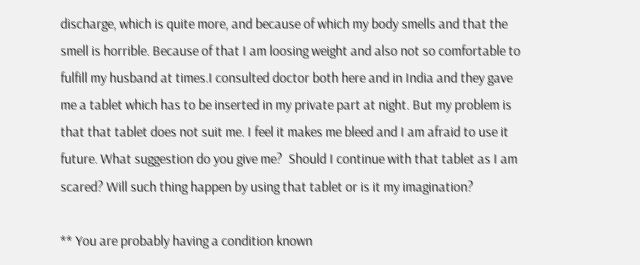discharge, which is quite more, and because of which my body smells and that the smell is horrible. Because of that I am loosing weight and also not so comfortable to fulfill my husband at times.I consulted doctor both here and in India and they gave me a tablet which has to be inserted in my private part at night. But my problem is that that tablet does not suit me. I feel it makes me bleed and I am afraid to use it future. What suggestion do you give me?  Should I continue with that tablet as I am scared? Will such thing happen by using that tablet or is it my imagination?

** You are probably having a condition known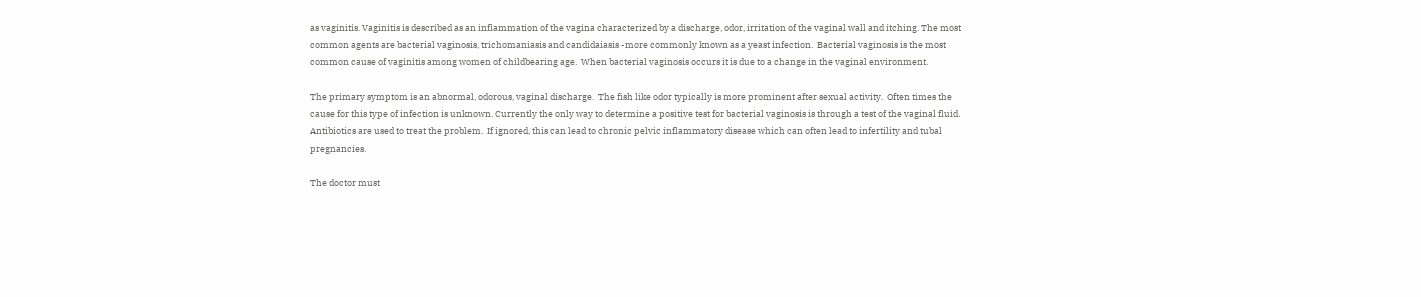as vaginitis. Vaginitis is described as an inflammation of the vagina characterized by a discharge, odor, irritation of the vaginal wall and itching. The most common agents are bacterial vaginosis, trichomaniasis and candidaiasis -more commonly known as a yeast infection.  Bacterial vaginosis is the most common cause of vaginitis among women of childbearing age.  When bacterial vaginosis occurs it is due to a change in the vaginal environment.

The primary symptom is an abnormal, odorous, vaginal discharge.  The fish like odor typically is more prominent after sexual activity.  Often times the cause for this type of infection is unknown. Currently the only way to determine a positive test for bacterial vaginosis is through a test of the vaginal fluid.  Antibiotics are used to treat the problem.  If ignored, this can lead to chronic pelvic inflammatory disease which can often lead to infertility and tubal pregnancies.

The doctor must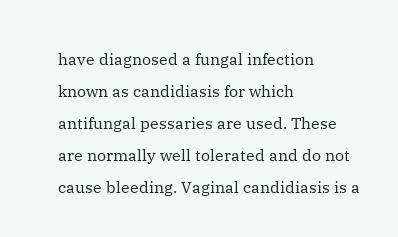have diagnosed a fungal infection known as candidiasis for which antifungal pessaries are used. These are normally well tolerated and do not cause bleeding. Vaginal candidiasis is a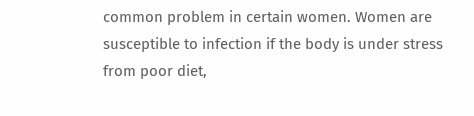common problem in certain women. Women are susceptible to infection if the body is under stress from poor diet,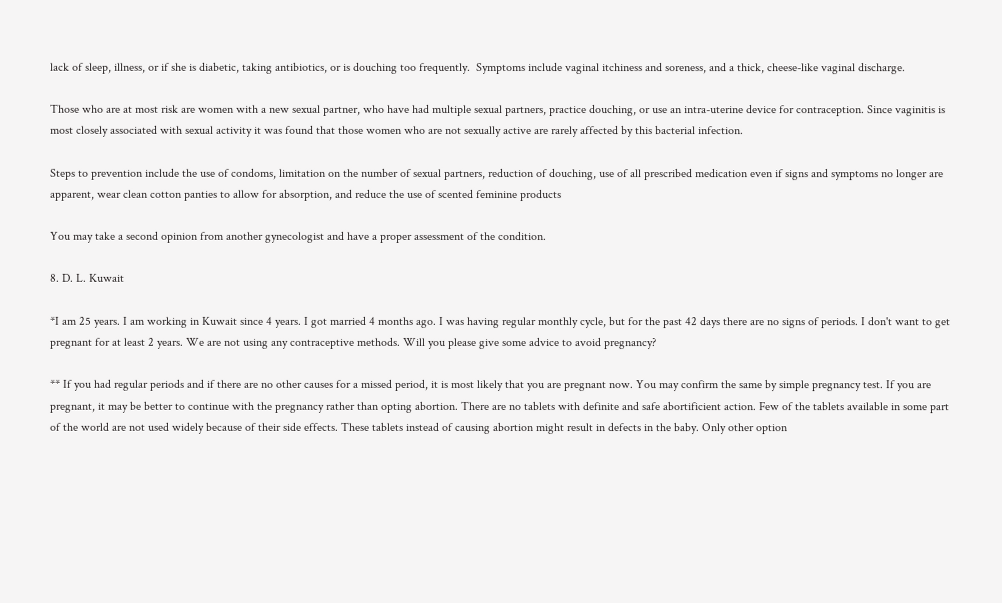lack of sleep, illness, or if she is diabetic, taking antibiotics, or is douching too frequently.  Symptoms include vaginal itchiness and soreness, and a thick, cheese-like vaginal discharge.

Those who are at most risk are women with a new sexual partner, who have had multiple sexual partners, practice douching, or use an intra-uterine device for contraception. Since vaginitis is most closely associated with sexual activity it was found that those women who are not sexually active are rarely affected by this bacterial infection.

Steps to prevention include the use of condoms, limitation on the number of sexual partners, reduction of douching, use of all prescribed medication even if signs and symptoms no longer are apparent, wear clean cotton panties to allow for absorption, and reduce the use of scented feminine products

You may take a second opinion from another gynecologist and have a proper assessment of the condition.

8. D. L. Kuwait

*I am 25 years. I am working in Kuwait since 4 years. I got married 4 months ago. I was having regular monthly cycle, but for the past 42 days there are no signs of periods. I don't want to get pregnant for at least 2 years. We are not using any contraceptive methods. Will you please give some advice to avoid pregnancy?

** If you had regular periods and if there are no other causes for a missed period, it is most likely that you are pregnant now. You may confirm the same by simple pregnancy test. If you are pregnant, it may be better to continue with the pregnancy rather than opting abortion. There are no tablets with definite and safe abortificient action. Few of the tablets available in some part of the world are not used widely because of their side effects. These tablets instead of causing abortion might result in defects in the baby. Only other option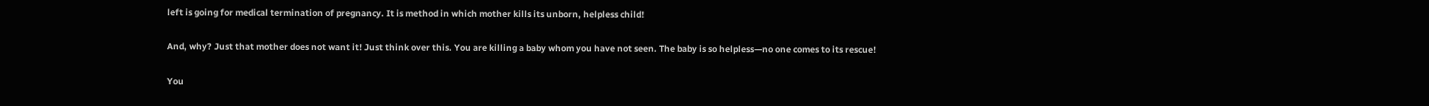left is going for medical termination of pregnancy. It is method in which mother kills its unborn, helpless child!

And, why? Just that mother does not want it! Just think over this. You are killing a baby whom you have not seen. The baby is so helpless—no one comes to its rescue!

You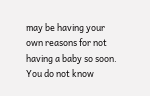may be having your own reasons for not having a baby so soon. You do not know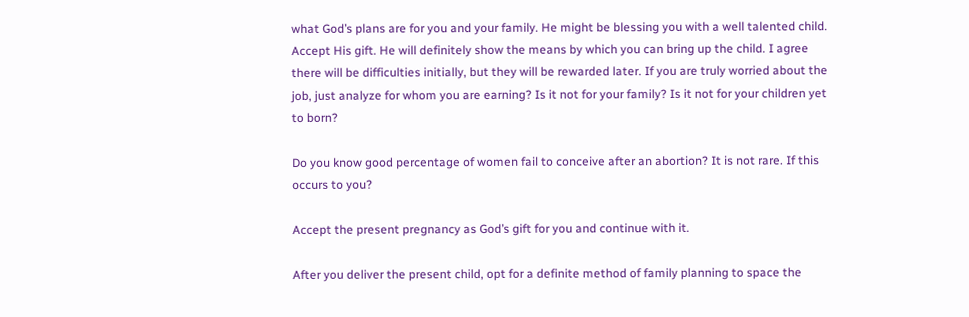what God’s plans are for you and your family. He might be blessing you with a well talented child. Accept His gift. He will definitely show the means by which you can bring up the child. I agree there will be difficulties initially, but they will be rewarded later. If you are truly worried about the job, just analyze for whom you are earning? Is it not for your family? Is it not for your children yet to born?

Do you know good percentage of women fail to conceive after an abortion? It is not rare. If this occurs to you?

Accept the present pregnancy as God’s gift for you and continue with it.

After you deliver the present child, opt for a definite method of family planning to space the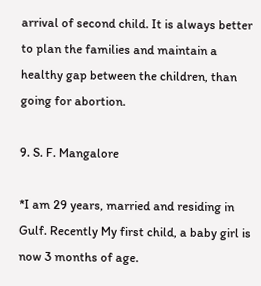arrival of second child. It is always better to plan the families and maintain a healthy gap between the children, than going for abortion.

9. S. F. Mangalore

*I am 29 years, married and residing in Gulf. Recently My first child, a baby girl is now 3 months of age.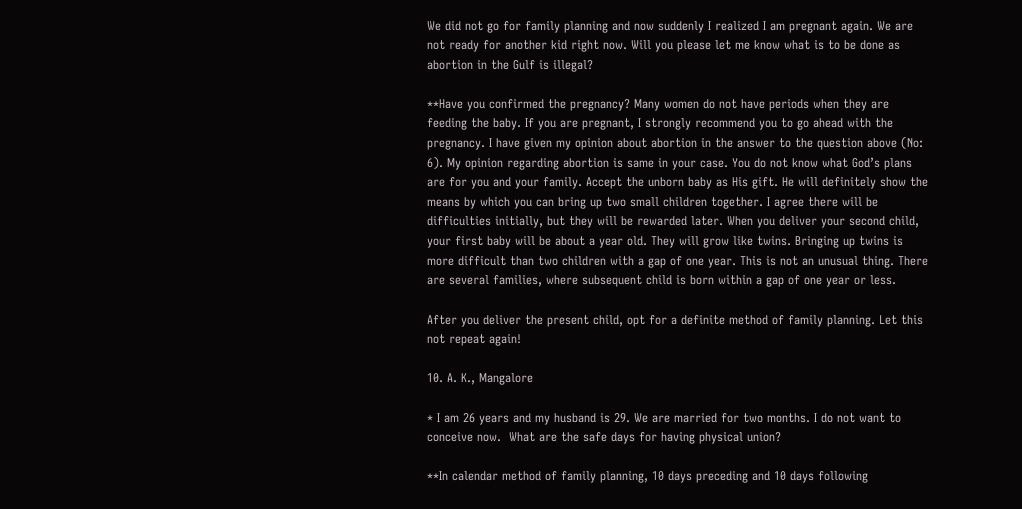We did not go for family planning and now suddenly I realized I am pregnant again. We are not ready for another kid right now. Will you please let me know what is to be done as abortion in the Gulf is illegal?

**Have you confirmed the pregnancy? Many women do not have periods when they are feeding the baby. If you are pregnant, I strongly recommend you to go ahead with the pregnancy. I have given my opinion about abortion in the answer to the question above (No: 6). My opinion regarding abortion is same in your case. You do not know what God’s plans are for you and your family. Accept the unborn baby as His gift. He will definitely show the means by which you can bring up two small children together. I agree there will be difficulties initially, but they will be rewarded later. When you deliver your second child, your first baby will be about a year old. They will grow like twins. Bringing up twins is more difficult than two children with a gap of one year. This is not an unusual thing. There are several families, where subsequent child is born within a gap of one year or less.

After you deliver the present child, opt for a definite method of family planning. Let this not repeat again!

10. A. K., Mangalore

* I am 26 years and my husband is 29. We are married for two months. I do not want to conceive now.  What are the safe days for having physical union?

**In calendar method of family planning, 10 days preceding and 10 days following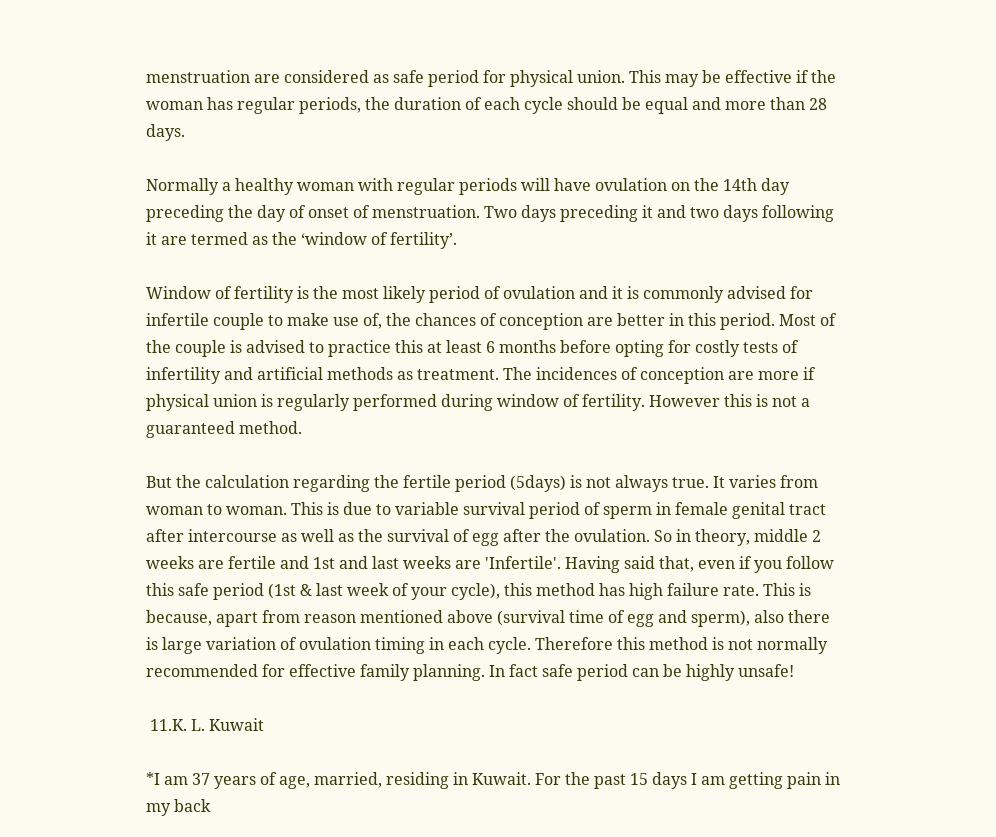menstruation are considered as safe period for physical union. This may be effective if the woman has regular periods, the duration of each cycle should be equal and more than 28 days.

Normally a healthy woman with regular periods will have ovulation on the 14th day preceding the day of onset of menstruation. Two days preceding it and two days following it are termed as the ‘window of fertility’.

Window of fertility is the most likely period of ovulation and it is commonly advised for infertile couple to make use of, the chances of conception are better in this period. Most of the couple is advised to practice this at least 6 months before opting for costly tests of infertility and artificial methods as treatment. The incidences of conception are more if physical union is regularly performed during window of fertility. However this is not a guaranteed method.

But the calculation regarding the fertile period (5days) is not always true. It varies from woman to woman. This is due to variable survival period of sperm in female genital tract after intercourse as well as the survival of egg after the ovulation. So in theory, middle 2 weeks are fertile and 1st and last weeks are 'Infertile'. Having said that, even if you follow this safe period (1st & last week of your cycle), this method has high failure rate. This is because, apart from reason mentioned above (survival time of egg and sperm), also there is large variation of ovulation timing in each cycle. Therefore this method is not normally recommended for effective family planning. In fact safe period can be highly unsafe!

 11.K. L. Kuwait

*I am 37 years of age, married, residing in Kuwait. For the past 15 days I am getting pain in my back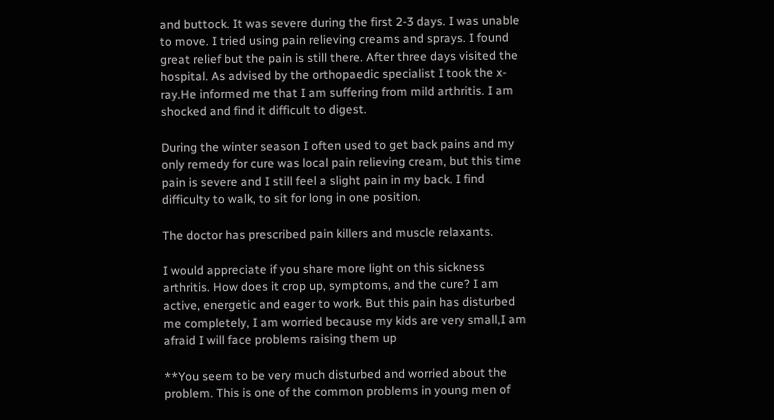and buttock. It was severe during the first 2-3 days. I was unable to move. I tried using pain relieving creams and sprays. I found great relief but the pain is still there. After three days visited the hospital. As advised by the orthopaedic specialist I took the x-ray.He informed me that I am suffering from mild arthritis. I am shocked and find it difficult to digest.

During the winter season I often used to get back pains and my only remedy for cure was local pain relieving cream, but this time pain is severe and I still feel a slight pain in my back. I find difficulty to walk, to sit for long in one position.

The doctor has prescribed pain killers and muscle relaxants.

I would appreciate if you share more light on this sickness arthritis. How does it crop up, symptoms, and the cure? I am active, energetic and eager to work. But this pain has disturbed me completely, I am worried because my kids are very small,I am afraid I will face problems raising them up

**You seem to be very much disturbed and worried about the problem. This is one of the common problems in young men of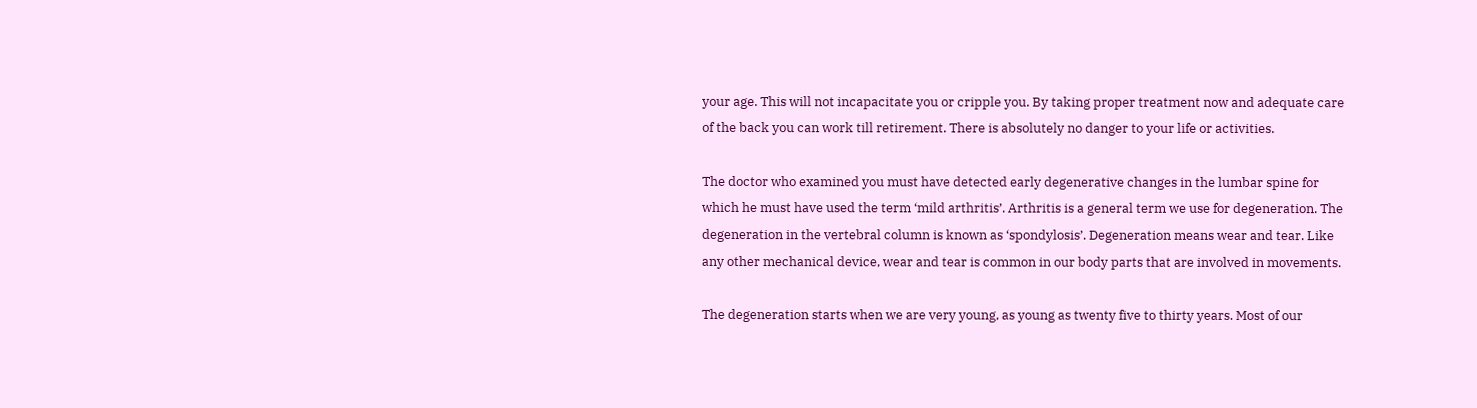your age. This will not incapacitate you or cripple you. By taking proper treatment now and adequate care of the back you can work till retirement. There is absolutely no danger to your life or activities.

The doctor who examined you must have detected early degenerative changes in the lumbar spine for which he must have used the term ‘mild arthritis’. Arthritis is a general term we use for degeneration. The degeneration in the vertebral column is known as ‘spondylosis’. Degeneration means wear and tear. Like any other mechanical device, wear and tear is common in our body parts that are involved in movements.

The degeneration starts when we are very young, as young as twenty five to thirty years. Most of our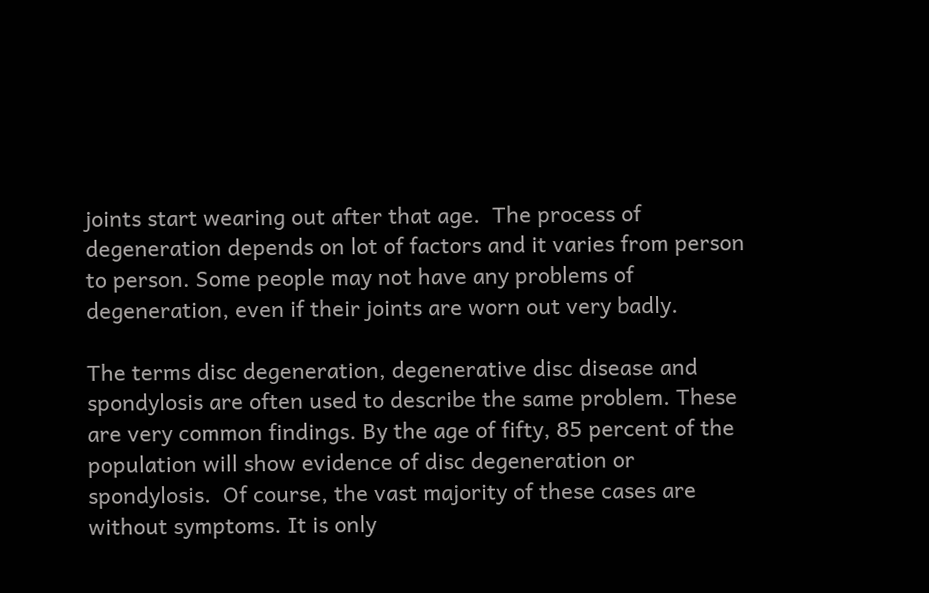joints start wearing out after that age.  The process of degeneration depends on lot of factors and it varies from person to person. Some people may not have any problems of degeneration, even if their joints are worn out very badly.

The terms disc degeneration, degenerative disc disease and spondylosis are often used to describe the same problem. These are very common findings. By the age of fifty, 85 percent of the population will show evidence of disc degeneration or spondylosis.  Of course, the vast majority of these cases are without symptoms. It is only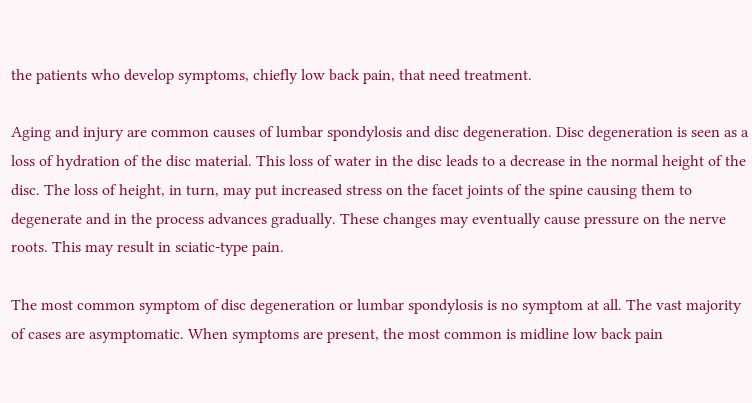the patients who develop symptoms, chiefly low back pain, that need treatment.

Aging and injury are common causes of lumbar spondylosis and disc degeneration. Disc degeneration is seen as a loss of hydration of the disc material. This loss of water in the disc leads to a decrease in the normal height of the disc. The loss of height, in turn, may put increased stress on the facet joints of the spine causing them to degenerate and in the process advances gradually. These changes may eventually cause pressure on the nerve roots. This may result in sciatic-type pain.

The most common symptom of disc degeneration or lumbar spondylosis is no symptom at all. The vast majority of cases are asymptomatic. When symptoms are present, the most common is midline low back pain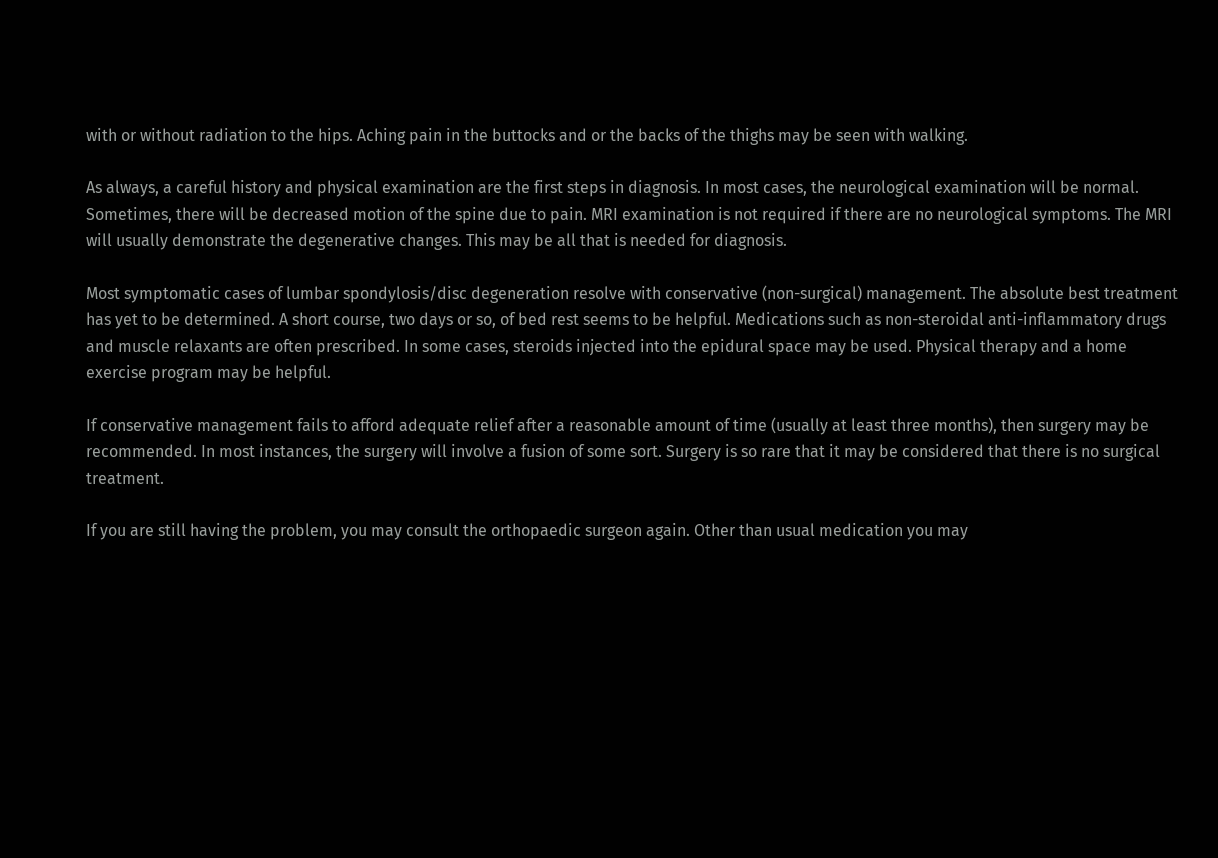with or without radiation to the hips. Aching pain in the buttocks and or the backs of the thighs may be seen with walking.

As always, a careful history and physical examination are the first steps in diagnosis. In most cases, the neurological examination will be normal. Sometimes, there will be decreased motion of the spine due to pain. MRI examination is not required if there are no neurological symptoms. The MRI will usually demonstrate the degenerative changes. This may be all that is needed for diagnosis.

Most symptomatic cases of lumbar spondylosis/disc degeneration resolve with conservative (non-surgical) management. The absolute best treatment has yet to be determined. A short course, two days or so, of bed rest seems to be helpful. Medications such as non-steroidal anti-inflammatory drugs and muscle relaxants are often prescribed. In some cases, steroids injected into the epidural space may be used. Physical therapy and a home exercise program may be helpful.

If conservative management fails to afford adequate relief after a reasonable amount of time (usually at least three months), then surgery may be recommended. In most instances, the surgery will involve a fusion of some sort. Surgery is so rare that it may be considered that there is no surgical treatment.

If you are still having the problem, you may consult the orthopaedic surgeon again. Other than usual medication you may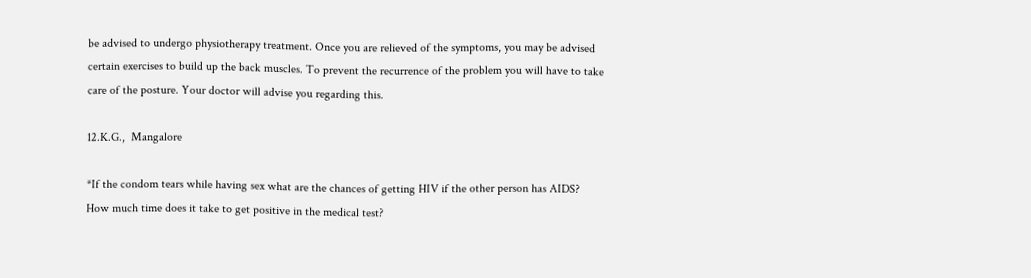be advised to undergo physiotherapy treatment. Once you are relieved of the symptoms, you may be advised certain exercises to build up the back muscles. To prevent the recurrence of the problem you will have to take care of the posture. Your doctor will advise you regarding this.

12.K.G.,  Mangalore

*If the condom tears while having sex what are the chances of getting HIV if the other person has AIDS?  How much time does it take to get positive in the medical test?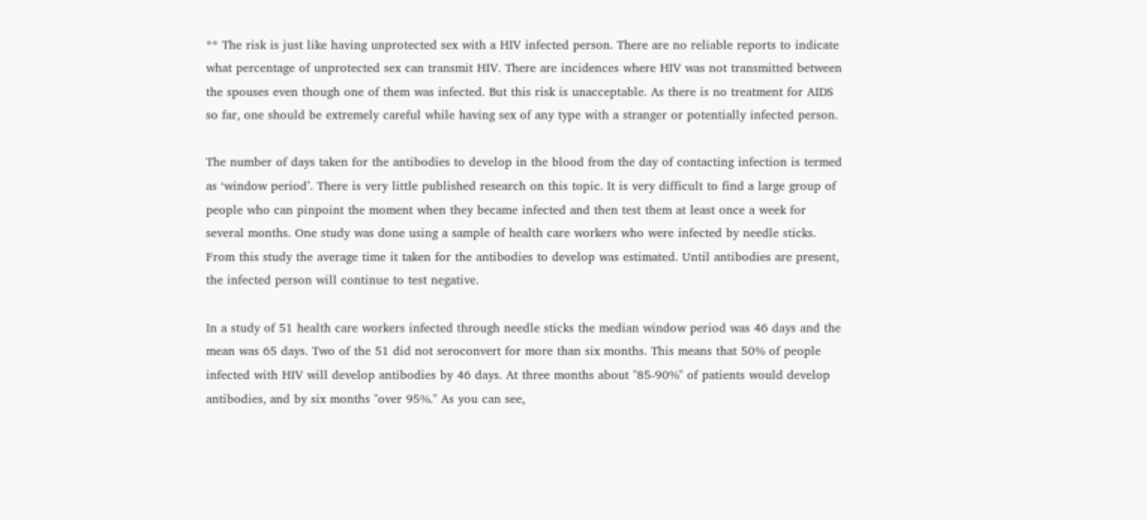** The risk is just like having unprotected sex with a HIV infected person. There are no reliable reports to indicate what percentage of unprotected sex can transmit HIV. There are incidences where HIV was not transmitted between the spouses even though one of them was infected. But this risk is unacceptable. As there is no treatment for AIDS so far, one should be extremely careful while having sex of any type with a stranger or potentially infected person.

The number of days taken for the antibodies to develop in the blood from the day of contacting infection is termed as ‘window period’. There is very little published research on this topic. It is very difficult to find a large group of people who can pinpoint the moment when they became infected and then test them at least once a week for several months. One study was done using a sample of health care workers who were infected by needle sticks. From this study the average time it taken for the antibodies to develop was estimated. Until antibodies are present, the infected person will continue to test negative.

In a study of 51 health care workers infected through needle sticks the median window period was 46 days and the mean was 65 days. Two of the 51 did not seroconvert for more than six months. This means that 50% of people infected with HIV will develop antibodies by 46 days. At three months about "85-90%" of patients would develop antibodies, and by six months "over 95%." As you can see,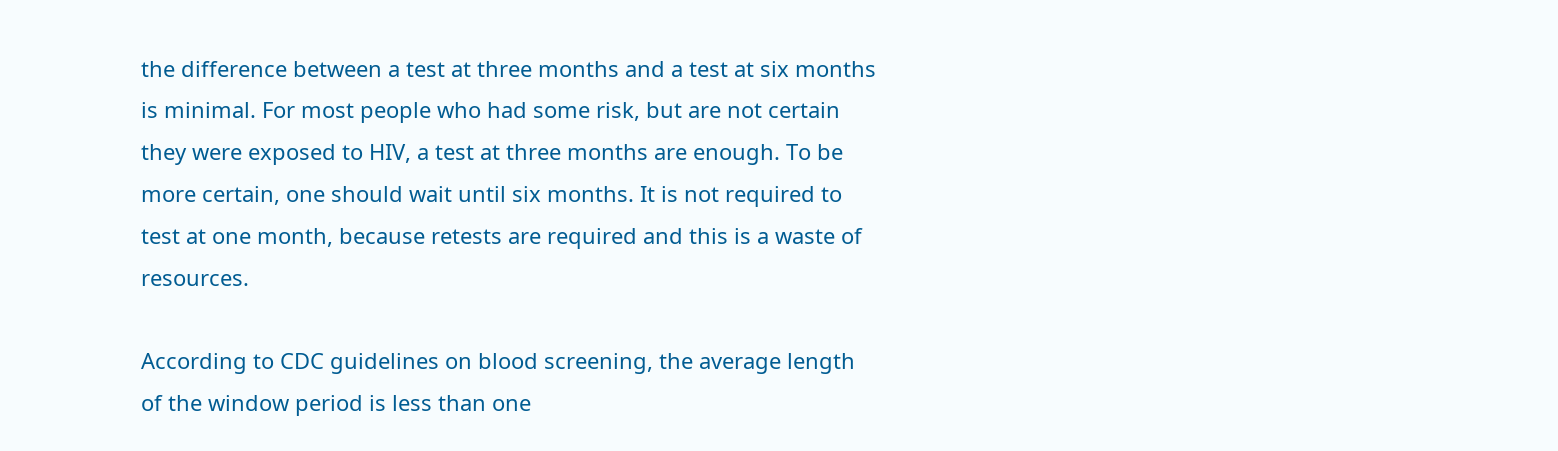the difference between a test at three months and a test at six months is minimal. For most people who had some risk, but are not certain they were exposed to HIV, a test at three months are enough. To be more certain, one should wait until six months. It is not required to test at one month, because retests are required and this is a waste of resources.

According to CDC guidelines on blood screening, the average length of the window period is less than one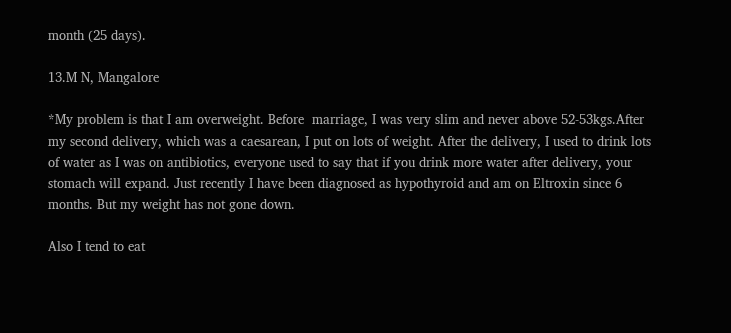month (25 days).

13.M N, Mangalore

*My problem is that I am overweight. Before  marriage, I was very slim and never above 52-53kgs.After my second delivery, which was a caesarean, I put on lots of weight. After the delivery, I used to drink lots of water as I was on antibiotics, everyone used to say that if you drink more water after delivery, your stomach will expand. Just recently I have been diagnosed as hypothyroid and am on Eltroxin since 6 months. But my weight has not gone down.

Also I tend to eat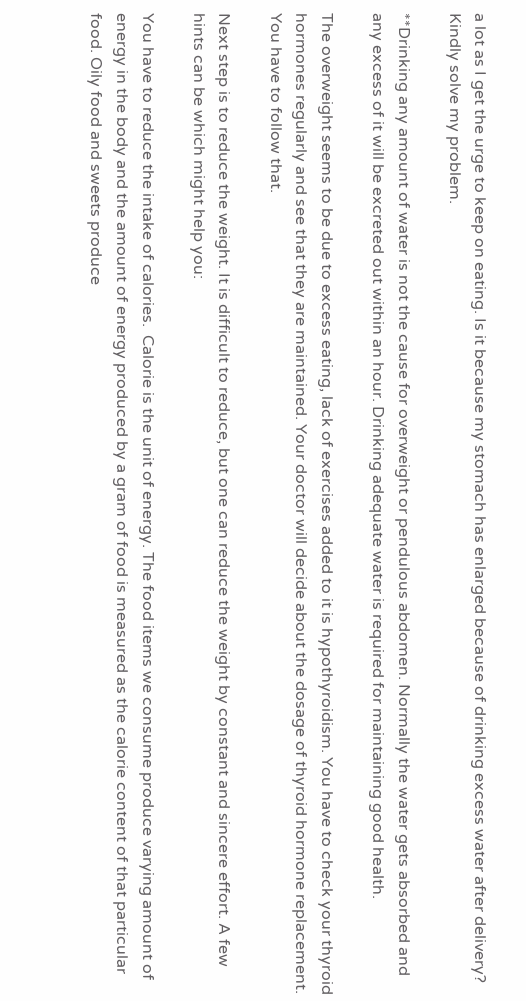a lot as I get the urge to keep on eating. Is it because my stomach has enlarged because of drinking excess water after delivery? Kindly solve my problem.

**Drinking any amount of water is not the cause for overweight or pendulous abdomen. Normally the water gets absorbed and any excess of it will be excreted out within an hour. Drinking adequate water is required for maintaining good health.

The overweight seems to be due to excess eating, lack of exercises added to it is hypothyroidism. You have to check your thyroid hormones regularly and see that they are maintained. Your doctor will decide about the dosage of thyroid hormone replacement. You have to follow that.

Next step is to reduce the weight. It is difficult to reduce, but one can reduce the weight by constant and sincere effort. A few hints can be which might help you:

You have to reduce the intake of calories.  Calorie is the unit of energy. The food items we consume produce varying amount of energy in the body and the amount of energy produced by a gram of food is measured as the calorie content of that particular food. Oily food and sweets produce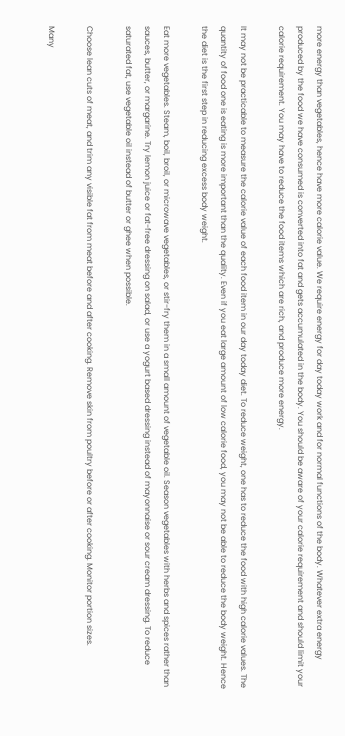more energy than vegetables, hence have more calorie value. We require energy for day today work and for normal functions of the body. Whatever extra energy produced by the food we have consumed is converted into fat and gets accumulated in the body. You should be aware of your calorie requirement and should limit your calorie requirement. You may have to reduce the food items which are rich, and produce more energy.

It may not be practicable to measure the calorie value of each food item in our day today diet. To reduce weight, one has to reduce the food with high calorie values. The quantity of food one is eating is more important than the quality. Even if you eat large amount of low calorie food, you may not be able to reduce the body weight. Hence the diet is the first step in reducing excess body weight.

Eat more vegetables. Steam, boil, broil, or microwave vegetables, or stir-fry them in a small amount of vegetable oil. Season vegetables with herbs and spices rather than sauces, butter, or margarine. Try lemon juice or fat-free dressing on salad, or use a yogurt based dressing instead of mayonnaise or sour cream dressing. To reduce saturated fat, use vegetable oil instead of butter or ghee when possible.

Choose lean cuts of meat, and trim any visible fat from meat before and after cooking. Remove skin from poultry before or after cooking. Monitor portion sizes.

Many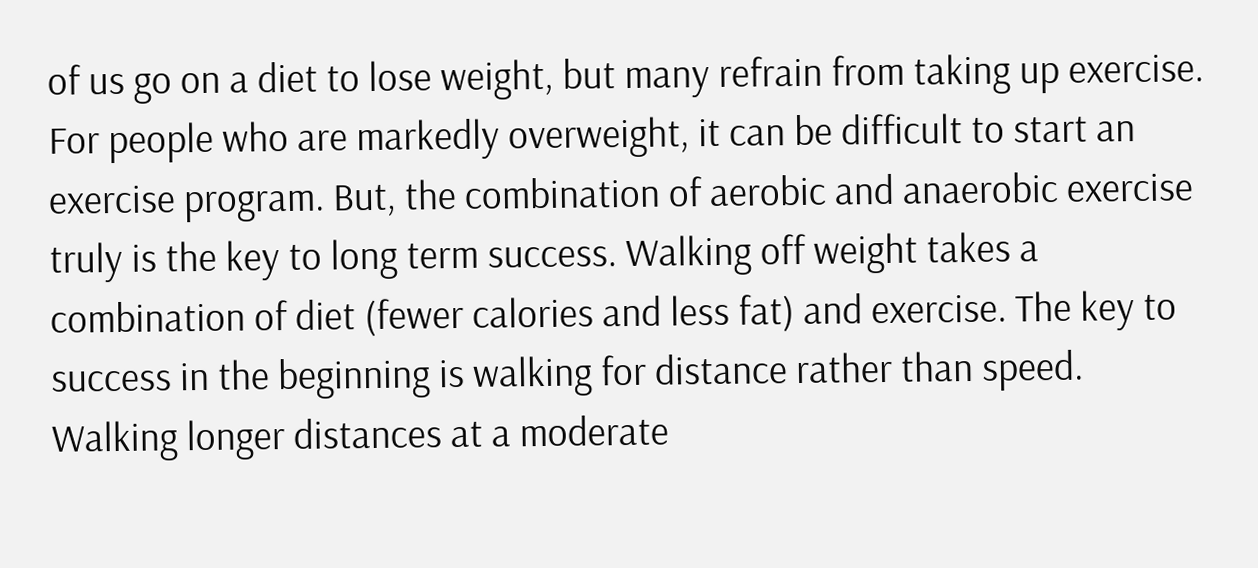of us go on a diet to lose weight, but many refrain from taking up exercise. For people who are markedly overweight, it can be difficult to start an exercise program. But, the combination of aerobic and anaerobic exercise truly is the key to long term success. Walking off weight takes a combination of diet (fewer calories and less fat) and exercise. The key to success in the beginning is walking for distance rather than speed. Walking longer distances at a moderate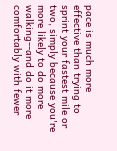pace is much more effective than trying to sprint your fastest mile or two, simply because you're more likely to do more walking--and do it more comfortably with fewer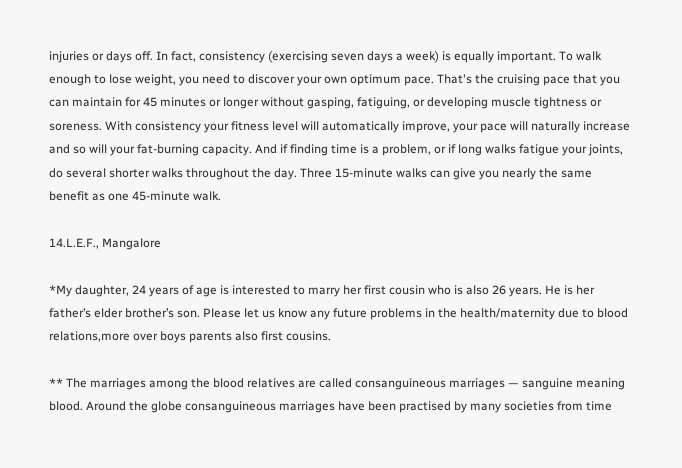injuries or days off. In fact, consistency (exercising seven days a week) is equally important. To walk enough to lose weight, you need to discover your own optimum pace. That's the cruising pace that you can maintain for 45 minutes or longer without gasping, fatiguing, or developing muscle tightness or soreness. With consistency your fitness level will automatically improve, your pace will naturally increase and so will your fat-burning capacity. And if finding time is a problem, or if long walks fatigue your joints, do several shorter walks throughout the day. Three 15-minute walks can give you nearly the same benefit as one 45-minute walk.

14.L.E.F., Mangalore

*My daughter, 24 years of age is interested to marry her first cousin who is also 26 years. He is her father’s elder brother’s son. Please let us know any future problems in the health/maternity due to blood relations,more over boys parents also first cousins.

** The marriages among the blood relatives are called consanguineous marriages — sanguine meaning blood. Around the globe consanguineous marriages have been practised by many societies from time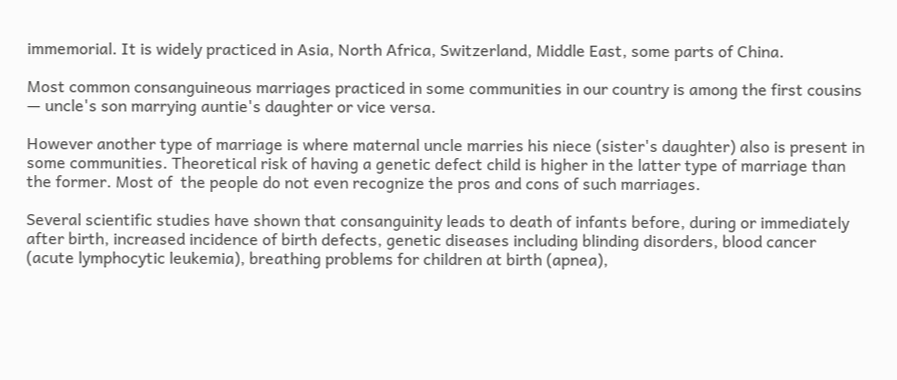immemorial. It is widely practiced in Asia, North Africa, Switzerland, Middle East, some parts of China.

Most common consanguineous marriages practiced in some communities in our country is among the first cousins — uncle's son marrying auntie's daughter or vice versa.

However another type of marriage is where maternal uncle marries his niece (sister's daughter) also is present in some communities. Theoretical risk of having a genetic defect child is higher in the latter type of marriage than the former. Most of  the people do not even recognize the pros and cons of such marriages.

Several scientific studies have shown that consanguinity leads to death of infants before, during or immediately after birth, increased incidence of birth defects, genetic diseases including blinding disorders, blood cancer (acute lymphocytic leukemia), breathing problems for children at birth (apnea),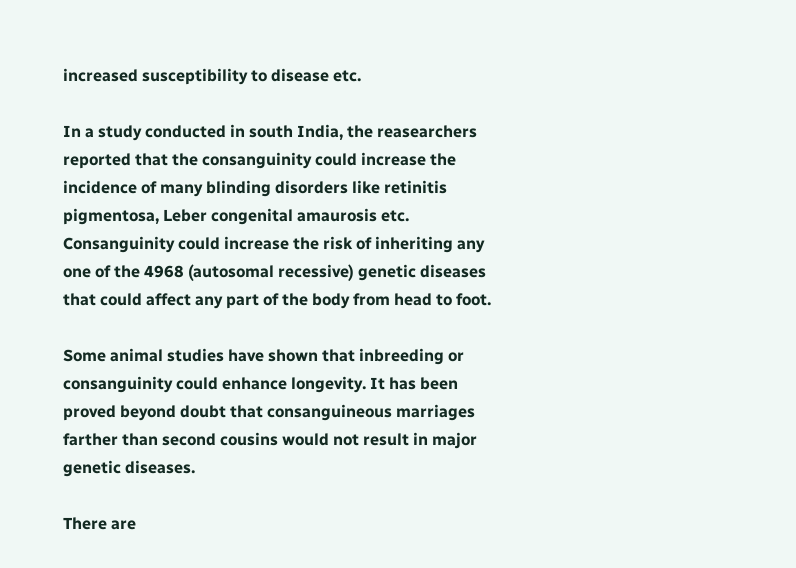increased susceptibility to disease etc.

In a study conducted in south India, the reasearchers reported that the consanguinity could increase the incidence of many blinding disorders like retinitis pigmentosa, Leber congenital amaurosis etc. Consanguinity could increase the risk of inheriting any one of the 4968 (autosomal recessive) genetic diseases that could affect any part of the body from head to foot.

Some animal studies have shown that inbreeding or consanguinity could enhance longevity. It has been proved beyond doubt that consanguineous marriages farther than second cousins would not result in major genetic diseases.

There are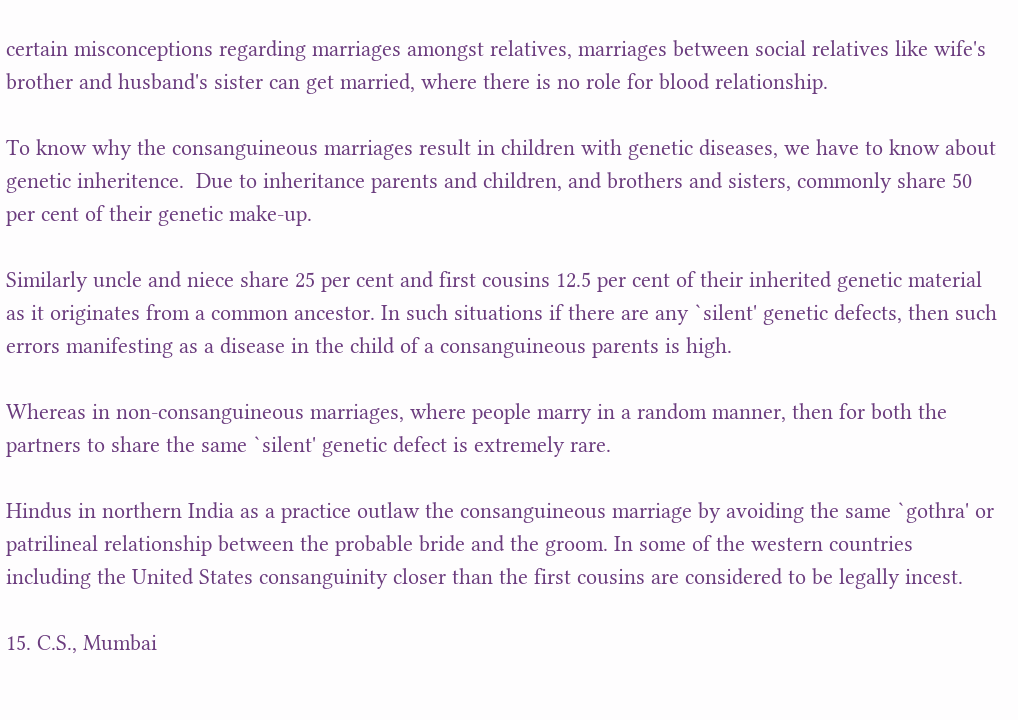certain misconceptions regarding marriages amongst relatives, marriages between social relatives like wife's brother and husband's sister can get married, where there is no role for blood relationship.

To know why the consanguineous marriages result in children with genetic diseases, we have to know about genetic inheritence.  Due to inheritance parents and children, and brothers and sisters, commonly share 50 per cent of their genetic make-up.

Similarly uncle and niece share 25 per cent and first cousins 12.5 per cent of their inherited genetic material as it originates from a common ancestor. In such situations if there are any `silent' genetic defects, then such errors manifesting as a disease in the child of a consanguineous parents is high.

Whereas in non-consanguineous marriages, where people marry in a random manner, then for both the partners to share the same `silent' genetic defect is extremely rare.

Hindus in northern India as a practice outlaw the consanguineous marriage by avoiding the same `gothra' or patrilineal relationship between the probable bride and the groom. In some of the western countries including the United States consanguinity closer than the first cousins are considered to be legally incest.

15. C.S., Mumbai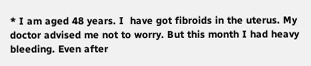* I am aged 48 years. I  have got fibroids in the uterus. My  doctor advised me not to worry. But this month I had heavy bleeding. Even after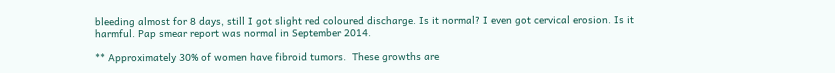bleeding almost for 8 days, still I got slight red coloured discharge. Is it normal? I even got cervical erosion. Is it harmful. Pap smear report was normal in September 2014.

** Approximately 30% of women have fibroid tumors.  These growths are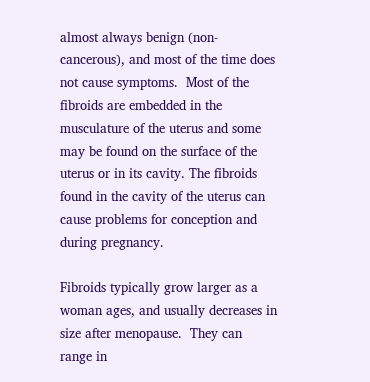almost always benign (non-cancerous), and most of the time does not cause symptoms.  Most of the fibroids are embedded in the musculature of the uterus and some may be found on the surface of the uterus or in its cavity. The fibroids found in the cavity of the uterus can cause problems for conception and during pregnancy.

Fibroids typically grow larger as a woman ages, and usually decreases in size after menopause.  They can range in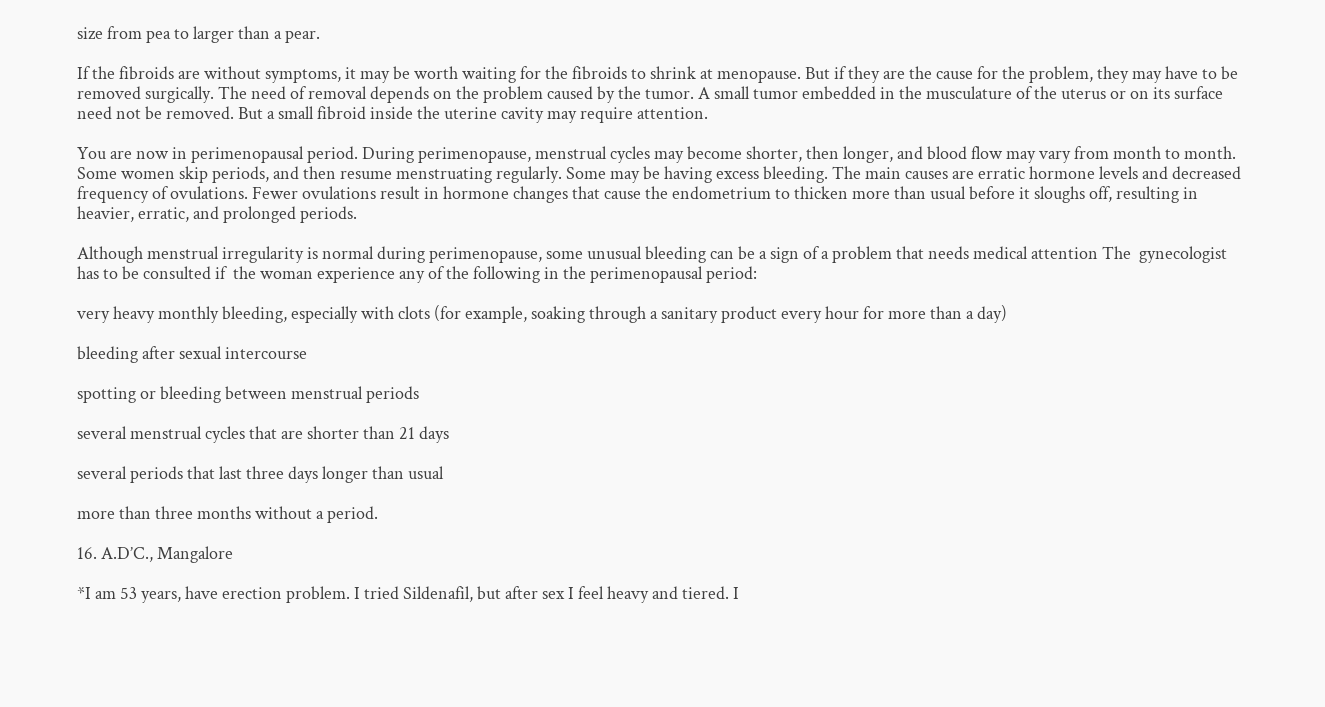size from pea to larger than a pear.

If the fibroids are without symptoms, it may be worth waiting for the fibroids to shrink at menopause. But if they are the cause for the problem, they may have to be removed surgically. The need of removal depends on the problem caused by the tumor. A small tumor embedded in the musculature of the uterus or on its surface need not be removed. But a small fibroid inside the uterine cavity may require attention.

You are now in perimenopausal period. During perimenopause, menstrual cycles may become shorter, then longer, and blood flow may vary from month to month. Some women skip periods, and then resume menstruating regularly. Some may be having excess bleeding. The main causes are erratic hormone levels and decreased frequency of ovulations. Fewer ovulations result in hormone changes that cause the endometrium to thicken more than usual before it sloughs off, resulting in heavier, erratic, and prolonged periods.

Although menstrual irregularity is normal during perimenopause, some unusual bleeding can be a sign of a problem that needs medical attention The  gynecologist has to be consulted if  the woman experience any of the following in the perimenopausal period:

very heavy monthly bleeding, especially with clots (for example, soaking through a sanitary product every hour for more than a day)

bleeding after sexual intercourse

spotting or bleeding between menstrual periods

several menstrual cycles that are shorter than 21 days

several periods that last three days longer than usual

more than three months without a period.

16. A.D’C., Mangalore

*I am 53 years, have erection problem. I tried Sildenafil, but after sex I feel heavy and tiered. I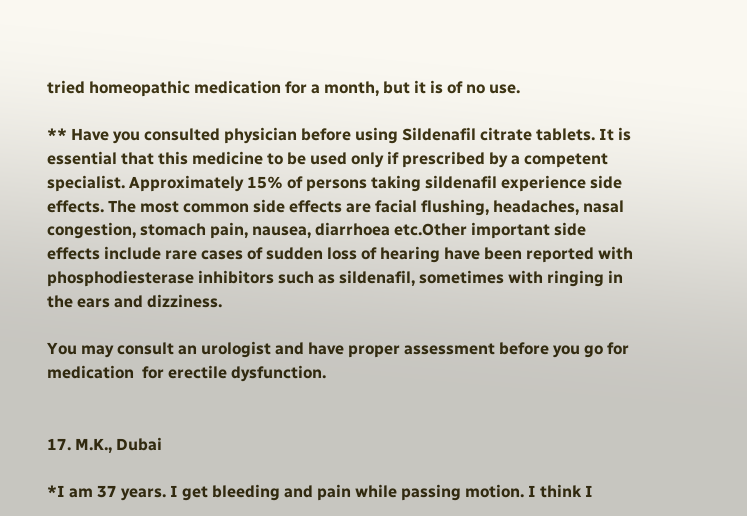tried homeopathic medication for a month, but it is of no use.

** Have you consulted physician before using Sildenafil citrate tablets. It is essential that this medicine to be used only if prescribed by a competent specialist. Approximately 15% of persons taking sildenafil experience side effects. The most common side effects are facial flushing, headaches, nasal congestion, stomach pain, nausea, diarrhoea etc.Other important side effects include rare cases of sudden loss of hearing have been reported with phosphodiesterase inhibitors such as sildenafil, sometimes with ringing in the ears and dizziness.

You may consult an urologist and have proper assessment before you go for medication  for erectile dysfunction.


17. M.K., Dubai

*I am 37 years. I get bleeding and pain while passing motion. I think I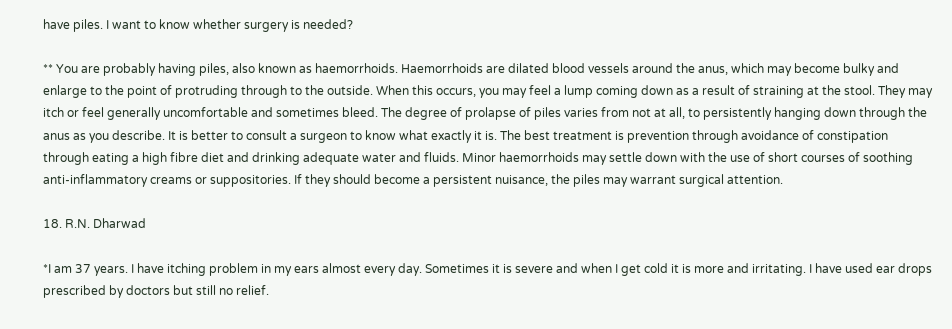have piles. I want to know whether surgery is needed?

** You are probably having piles, also known as haemorrhoids. Haemorrhoids are dilated blood vessels around the anus, which may become bulky and enlarge to the point of protruding through to the outside. When this occurs, you may feel a lump coming down as a result of straining at the stool. They may itch or feel generally uncomfortable and sometimes bleed. The degree of prolapse of piles varies from not at all, to persistently hanging down through the anus as you describe. It is better to consult a surgeon to know what exactly it is. The best treatment is prevention through avoidance of constipation through eating a high fibre diet and drinking adequate water and fluids. Minor haemorrhoids may settle down with the use of short courses of soothing anti-inflammatory creams or suppositories. If they should become a persistent nuisance, the piles may warrant surgical attention.

18. R.N. Dharwad

*I am 37 years. I have itching problem in my ears almost every day. Sometimes it is severe and when I get cold it is more and irritating. I have used ear drops prescribed by doctors but still no relief.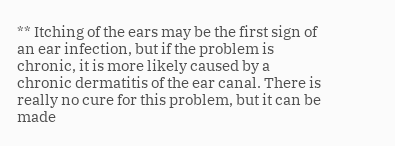** Itching of the ears may be the first sign of an ear infection, but if the problem is chronic, it is more likely caused by a chronic dermatitis of the ear canal. There is really no cure for this problem, but it can be made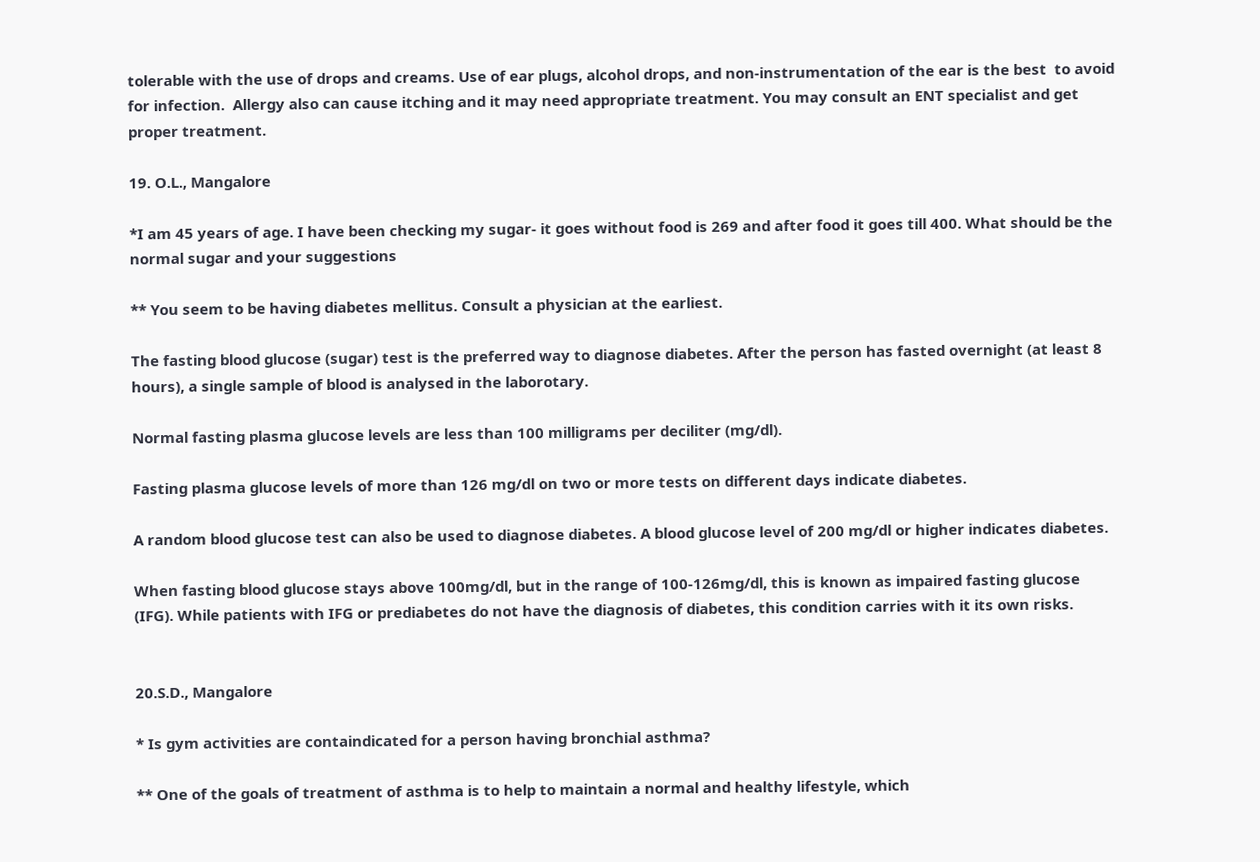tolerable with the use of drops and creams. Use of ear plugs, alcohol drops, and non-instrumentation of the ear is the best  to avoid for infection.  Allergy also can cause itching and it may need appropriate treatment. You may consult an ENT specialist and get proper treatment.

19. O.L., Mangalore

*I am 45 years of age. I have been checking my sugar- it goes without food is 269 and after food it goes till 400. What should be the normal sugar and your suggestions

** You seem to be having diabetes mellitus. Consult a physician at the earliest.

The fasting blood glucose (sugar) test is the preferred way to diagnose diabetes. After the person has fasted overnight (at least 8 hours), a single sample of blood is analysed in the laborotary.

Normal fasting plasma glucose levels are less than 100 milligrams per deciliter (mg/dl).

Fasting plasma glucose levels of more than 126 mg/dl on two or more tests on different days indicate diabetes.

A random blood glucose test can also be used to diagnose diabetes. A blood glucose level of 200 mg/dl or higher indicates diabetes.

When fasting blood glucose stays above 100mg/dl, but in the range of 100-126mg/dl, this is known as impaired fasting glucose (IFG). While patients with IFG or prediabetes do not have the diagnosis of diabetes, this condition carries with it its own risks.


20.S.D., Mangalore

* Is gym activities are containdicated for a person having bronchial asthma?

** One of the goals of treatment of asthma is to help to maintain a normal and healthy lifestyle, which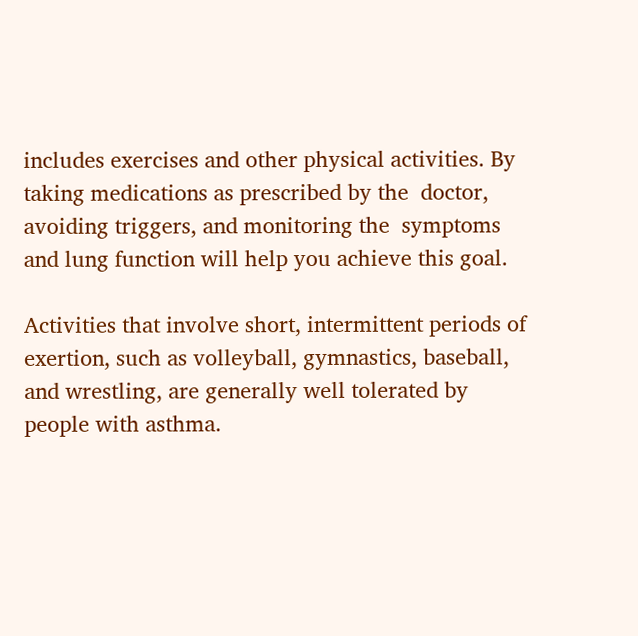includes exercises and other physical activities. By taking medications as prescribed by the  doctor, avoiding triggers, and monitoring the  symptoms and lung function will help you achieve this goal.

Activities that involve short, intermittent periods of exertion, such as volleyball, gymnastics, baseball, and wrestling, are generally well tolerated by people with asthma.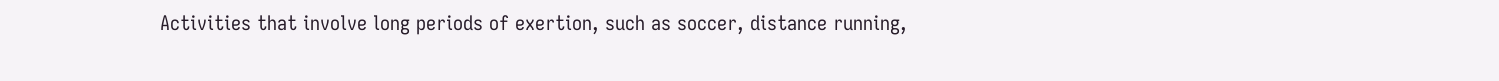Activities that involve long periods of exertion, such as soccer, distance running,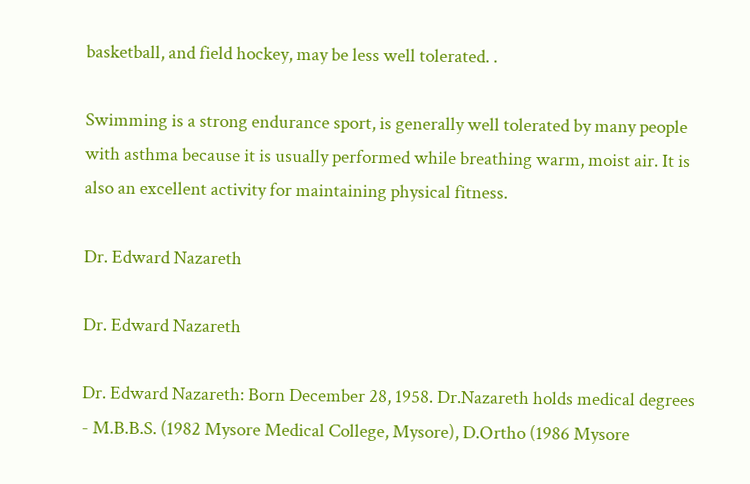basketball, and field hockey, may be less well tolerated. .

Swimming is a strong endurance sport, is generally well tolerated by many people with asthma because it is usually performed while breathing warm, moist air. It is also an excellent activity for maintaining physical fitness.

Dr. Edward Nazareth

Dr. Edward Nazareth

Dr. Edward Nazareth: Born December 28, 1958. Dr.Nazareth holds medical degrees - M.B.B.S. (1982 Mysore Medical College, Mysore), D.Ortho (1986 Mysore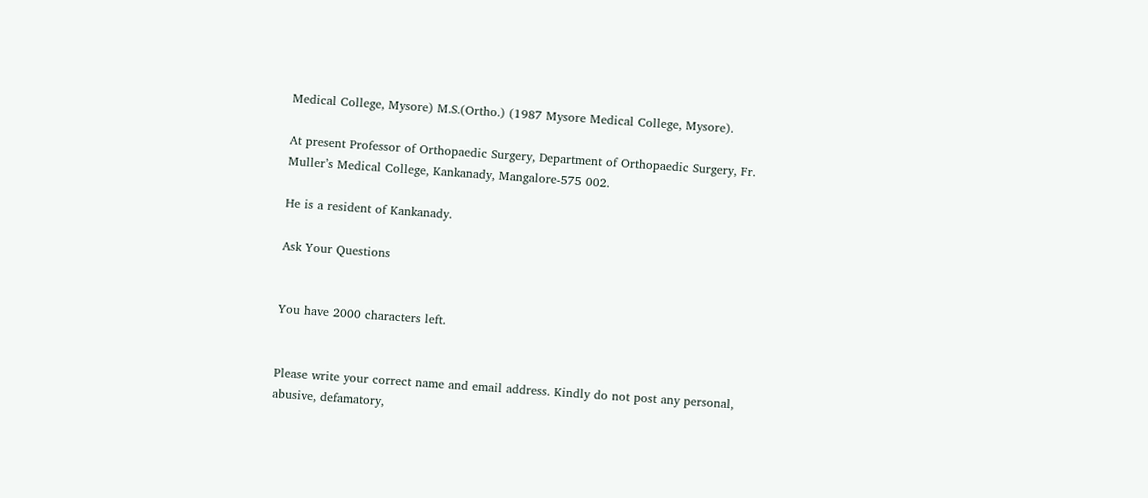Medical College, Mysore) M.S.(Ortho.) (1987 Mysore Medical College, Mysore).

At present Professor of Orthopaedic Surgery, Department of Orthopaedic Surgery, Fr. Muller’s Medical College, Kankanady, Mangalore-575 002.

He is a resident of Kankanady.

Ask Your Questions


You have 2000 characters left.


Please write your correct name and email address. Kindly do not post any personal, abusive, defamatory,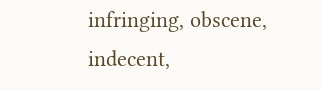infringing, obscene, indecent,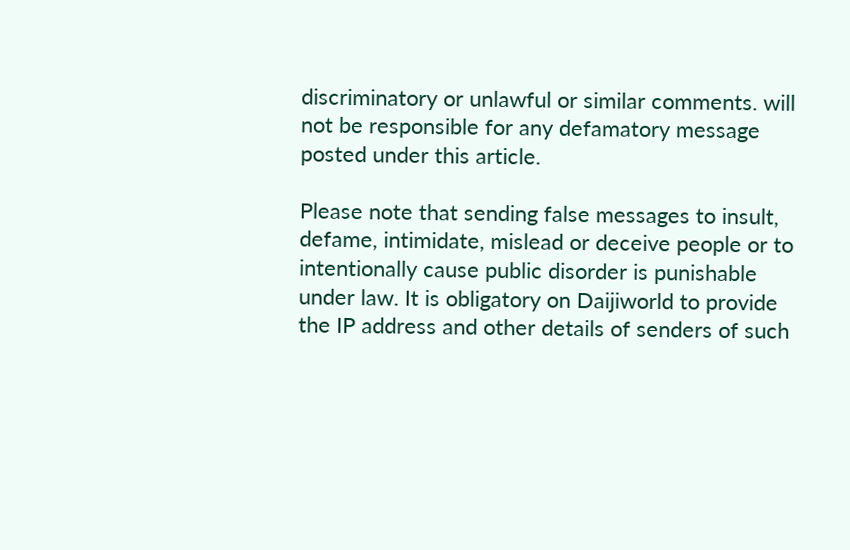discriminatory or unlawful or similar comments. will not be responsible for any defamatory message posted under this article.

Please note that sending false messages to insult, defame, intimidate, mislead or deceive people or to intentionally cause public disorder is punishable under law. It is obligatory on Daijiworld to provide the IP address and other details of senders of such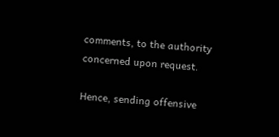comments, to the authority concerned upon request.

Hence, sending offensive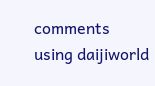comments using daijiworld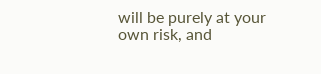will be purely at your own risk, and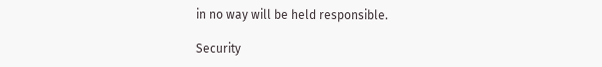in no way will be held responsible.

Security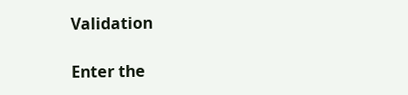Validation

Enter the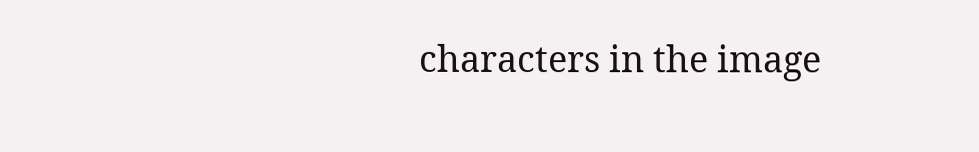characters in the image